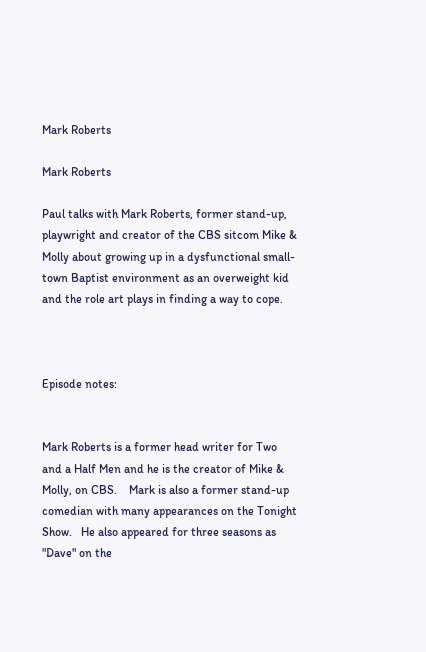Mark Roberts

Mark Roberts

Paul talks with Mark Roberts, former stand-up, playwright and creator of the CBS sitcom Mike & Molly about growing up in a dysfunctional small-town Baptist environment as an overweight kid and the role art plays in finding a way to cope.



Episode notes:


Mark Roberts is a former head writer for Two and a Half Men and he is the creator of Mike & Molly, on CBS.    Mark is also a former stand-up comedian with many appearances on the Tonight Show.   He also appeared for three seasons as "Dave" on the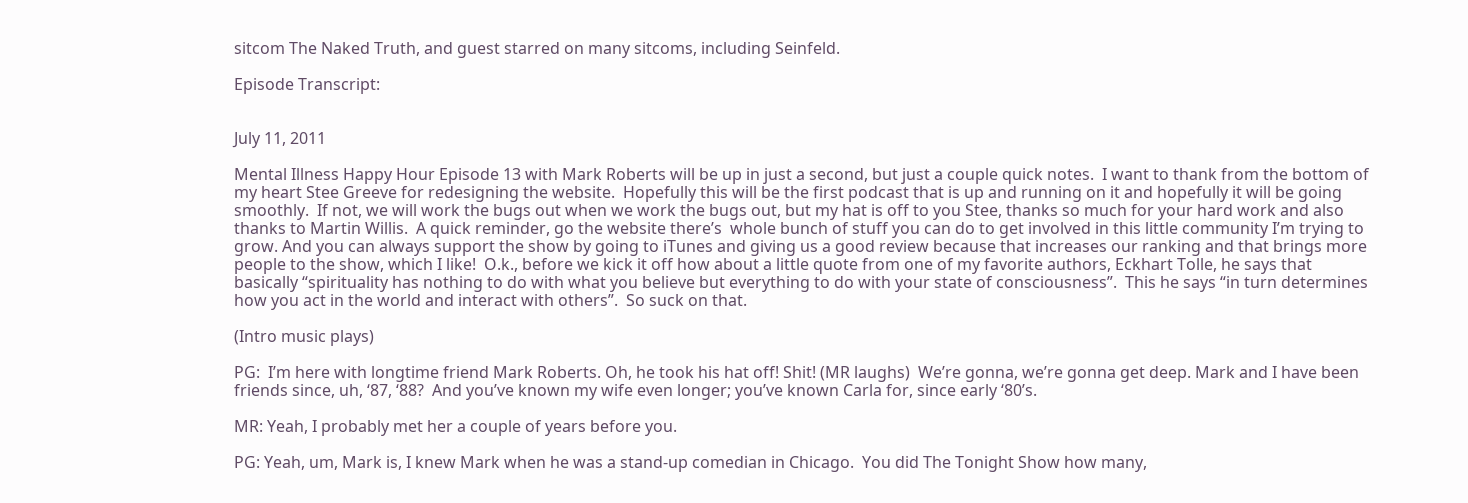sitcom The Naked Truth, and guest starred on many sitcoms, including Seinfeld.

Episode Transcript:


July 11, 2011

Mental Illness Happy Hour Episode 13 with Mark Roberts will be up in just a second, but just a couple quick notes.  I want to thank from the bottom of my heart Stee Greeve for redesigning the website.  Hopefully this will be the first podcast that is up and running on it and hopefully it will be going smoothly.  If not, we will work the bugs out when we work the bugs out, but my hat is off to you Stee, thanks so much for your hard work and also thanks to Martin Willis.  A quick reminder, go the website there’s  whole bunch of stuff you can do to get involved in this little community I’m trying to grow. And you can always support the show by going to iTunes and giving us a good review because that increases our ranking and that brings more people to the show, which I like!  O.k., before we kick it off how about a little quote from one of my favorite authors, Eckhart Tolle, he says that basically “spirituality has nothing to do with what you believe but everything to do with your state of consciousness”.  This he says “in turn determines how you act in the world and interact with others”.  So suck on that.

(Intro music plays)

PG:  I’m here with longtime friend Mark Roberts. Oh, he took his hat off! Shit! (MR laughs)  We’re gonna, we’re gonna get deep. Mark and I have been friends since, uh, ‘87, ‘88?  And you’ve known my wife even longer; you’ve known Carla for, since early ‘80’s.

MR: Yeah, I probably met her a couple of years before you.

PG: Yeah, um, Mark is, I knew Mark when he was a stand-up comedian in Chicago.  You did The Tonight Show how many,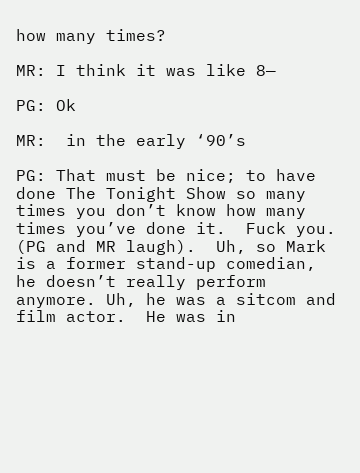how many times?

MR: I think it was like 8—

PG: Ok

MR:  in the early ‘90’s

PG: That must be nice; to have done The Tonight Show so many times you don’t know how many times you’ve done it.  Fuck you. (PG and MR laugh).  Uh, so Mark is a former stand-up comedian, he doesn’t really perform anymore. Uh, he was a sitcom and film actor.  He was in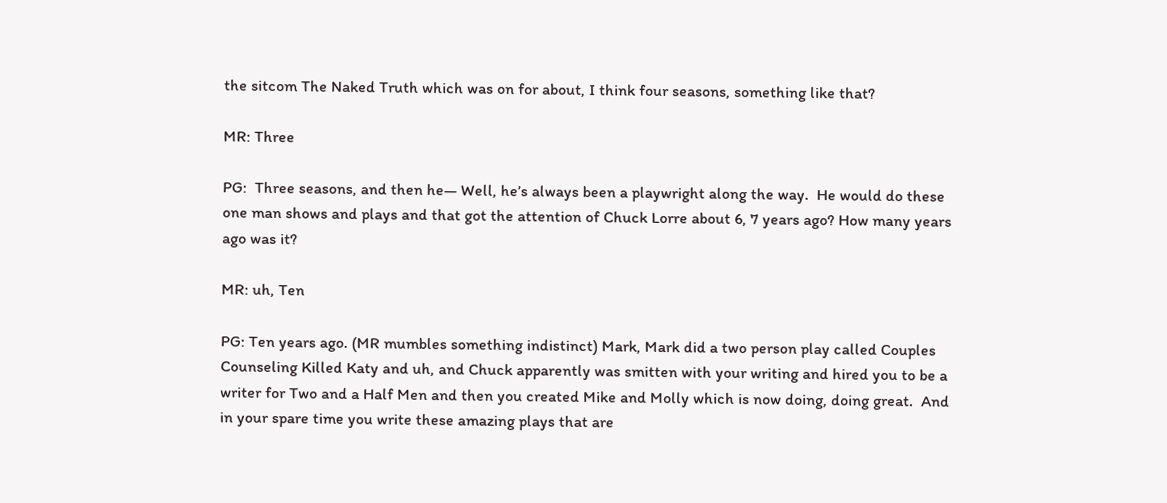the sitcom The Naked Truth which was on for about, I think four seasons, something like that?

MR: Three

PG:  Three seasons, and then he— Well, he’s always been a playwright along the way.  He would do these one man shows and plays and that got the attention of Chuck Lorre about 6, 7 years ago? How many years ago was it?

MR: uh, Ten

PG: Ten years ago. (MR mumbles something indistinct) Mark, Mark did a two person play called Couples Counseling Killed Katy and uh, and Chuck apparently was smitten with your writing and hired you to be a writer for Two and a Half Men and then you created Mike and Molly which is now doing, doing great.  And in your spare time you write these amazing plays that are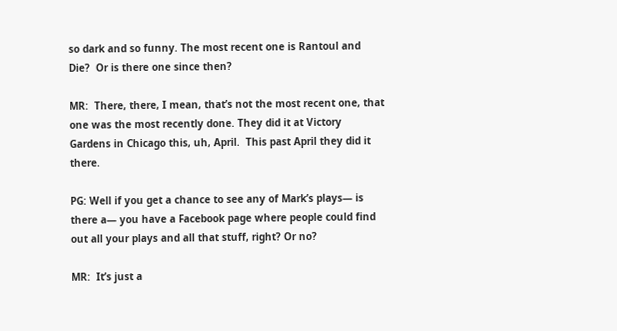so dark and so funny. The most recent one is Rantoul and Die?  Or is there one since then?

MR:  There, there, I mean, that’s not the most recent one, that one was the most recently done. They did it at Victory Gardens in Chicago this, uh, April.  This past April they did it there.

PG: Well if you get a chance to see any of Mark’s plays— is there a— you have a Facebook page where people could find out all your plays and all that stuff, right? Or no?

MR:  It’s just a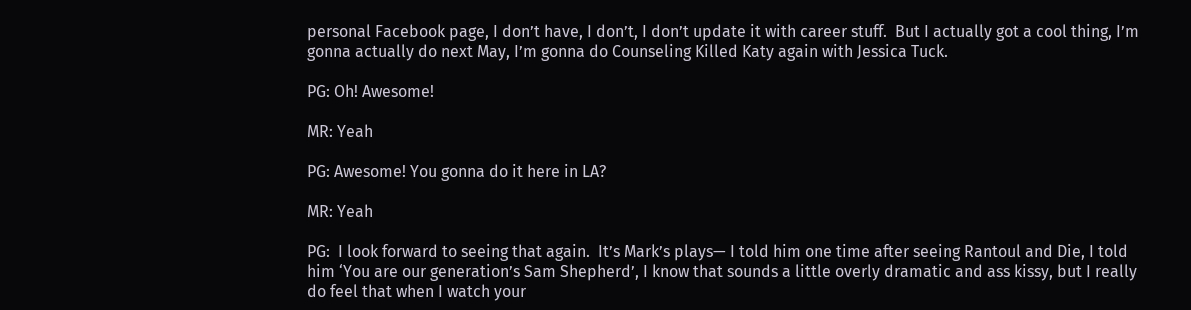personal Facebook page, I don’t have, I don’t, I don’t update it with career stuff.  But I actually got a cool thing, I’m gonna actually do next May, I’m gonna do Counseling Killed Katy again with Jessica Tuck.

PG: Oh! Awesome!

MR: Yeah

PG: Awesome! You gonna do it here in LA?

MR: Yeah

PG:  I look forward to seeing that again.  It’s Mark’s plays— I told him one time after seeing Rantoul and Die, I told him ‘You are our generation’s Sam Shepherd’, I know that sounds a little overly dramatic and ass kissy, but I really do feel that when I watch your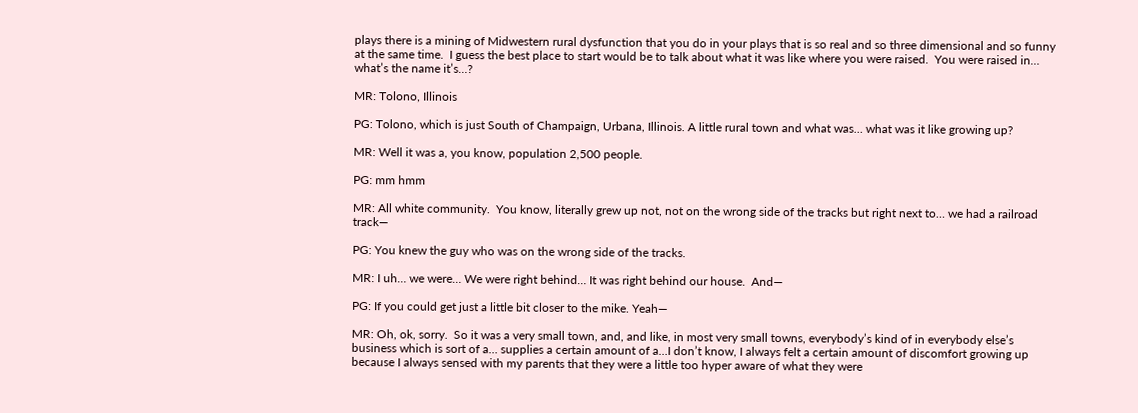plays there is a mining of Midwestern rural dysfunction that you do in your plays that is so real and so three dimensional and so funny at the same time.  I guess the best place to start would be to talk about what it was like where you were raised.  You were raised in… what’s the name it’s…?

MR: Tolono, Illinois

PG: Tolono, which is just South of Champaign, Urbana, Illinois. A little rural town and what was… what was it like growing up?

MR: Well it was a, you know, population 2,500 people.

PG: mm hmm

MR: All white community.  You know, literally grew up not, not on the wrong side of the tracks but right next to… we had a railroad track—

PG: You knew the guy who was on the wrong side of the tracks.

MR: I uh… we were… We were right behind… It was right behind our house.  And—

PG: If you could get just a little bit closer to the mike. Yeah—

MR: Oh, ok, sorry.  So it was a very small town, and, and like, in most very small towns, everybody’s kind of in everybody else’s business which is sort of a… supplies a certain amount of a…I don’t know, I always felt a certain amount of discomfort growing up because I always sensed with my parents that they were a little too hyper aware of what they were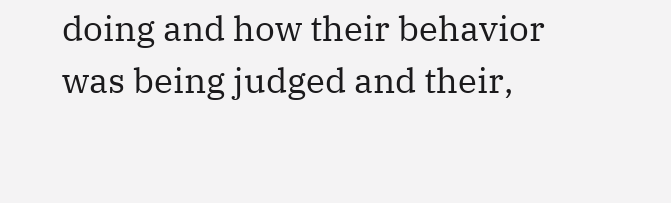doing and how their behavior was being judged and their,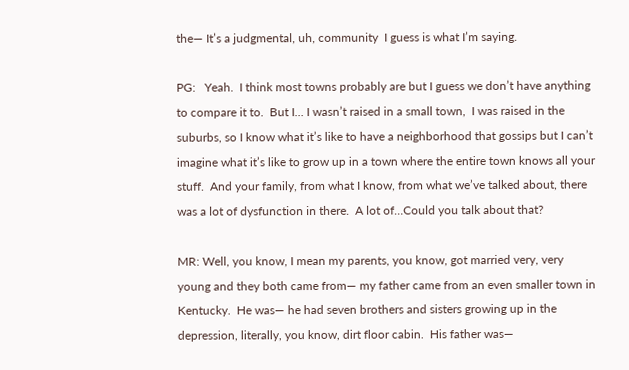the— It’s a judgmental, uh, community  I guess is what I’m saying.

PG:   Yeah.  I think most towns probably are but I guess we don’t have anything to compare it to.  But I… I wasn’t raised in a small town,  I was raised in the suburbs, so I know what it’s like to have a neighborhood that gossips but I can’t imagine what it’s like to grow up in a town where the entire town knows all your stuff.  And your family, from what I know, from what we’ve talked about, there was a lot of dysfunction in there.  A lot of…Could you talk about that?

MR: Well, you know, I mean my parents, you know, got married very, very young and they both came from— my father came from an even smaller town in Kentucky.  He was— he had seven brothers and sisters growing up in the depression, literally, you know, dirt floor cabin.  His father was—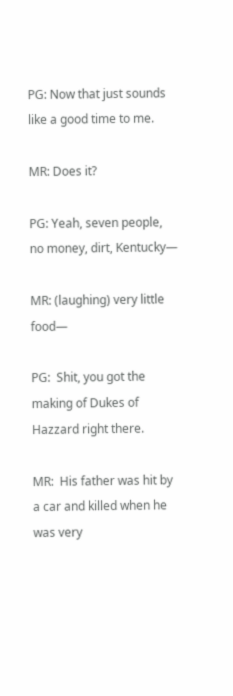PG: Now that just sounds like a good time to me.

MR: Does it?

PG: Yeah, seven people, no money, dirt, Kentucky—

MR: (laughing) very little food—

PG:  Shit, you got the making of Dukes of Hazzard right there.

MR:  His father was hit by a car and killed when he was very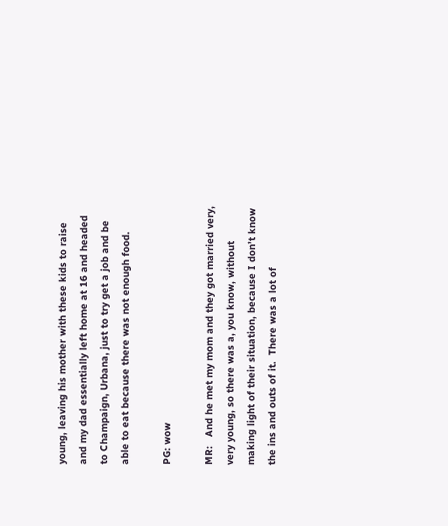young, leaving his mother with these kids to raise and my dad essentially left home at 16 and headed to Champaign, Urbana, just to try get a job and be able to eat because there was not enough food.

PG: wow

MR:   And he met my mom and they got married very, very young, so there was a, you know, without making light of their situation, because I don’t know the ins and outs of it.  There was a lot of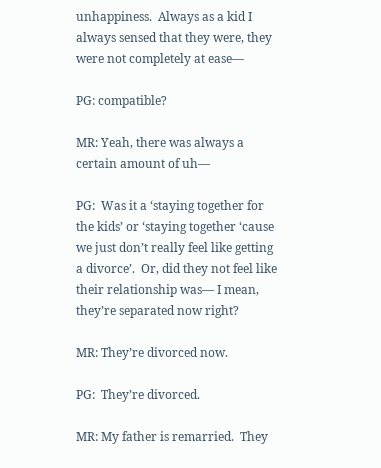unhappiness.  Always as a kid I always sensed that they were, they were not completely at ease—

PG: compatible?

MR: Yeah, there was always a certain amount of uh—

PG:  Was it a ‘staying together for the kids’ or ‘staying together ‘cause we just don’t really feel like getting a divorce’.  Or, did they not feel like their relationship was— I mean, they’re separated now right?

MR: They’re divorced now.

PG:  They’re divorced.

MR: My father is remarried.  They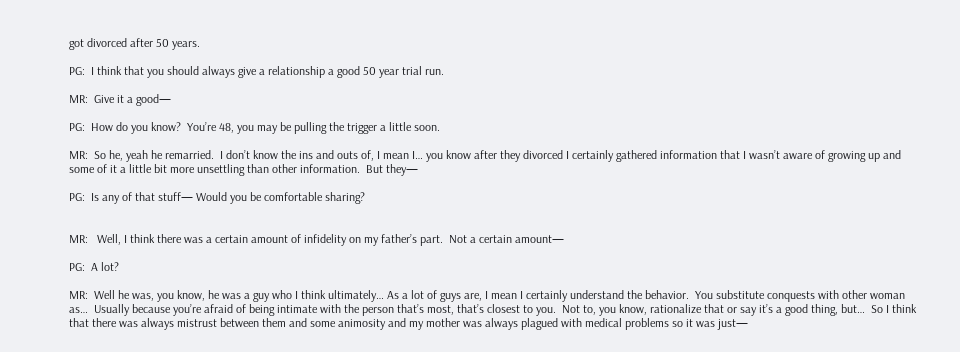got divorced after 50 years.

PG:  I think that you should always give a relationship a good 50 year trial run.

MR:  Give it a good—

PG:  How do you know?  You’re 48, you may be pulling the trigger a little soon.

MR:  So he, yeah he remarried.  I don’t know the ins and outs of, I mean I… you know after they divorced I certainly gathered information that I wasn’t aware of growing up and some of it a little bit more unsettling than other information.  But they—

PG:  Is any of that stuff— Would you be comfortable sharing?


MR:   Well, I think there was a certain amount of infidelity on my father’s part.  Not a certain amount—

PG:  A lot?

MR:  Well he was, you know, he was a guy who I think ultimately… As a lot of guys are, I mean I certainly understand the behavior.  You substitute conquests with other woman as…  Usually because you’re afraid of being intimate with the person that’s most, that’s closest to you.  Not to, you know, rationalize that or say it’s a good thing, but…  So I think that there was always mistrust between them and some animosity and my mother was always plagued with medical problems so it was just—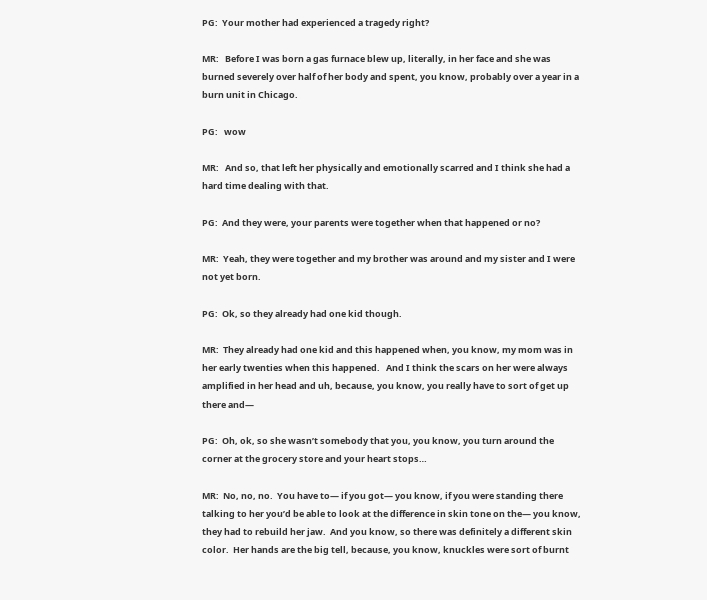PG:  Your mother had experienced a tragedy right?

MR:   Before I was born a gas furnace blew up, literally, in her face and she was burned severely over half of her body and spent, you know, probably over a year in a burn unit in Chicago.

PG:   wow

MR:   And so, that left her physically and emotionally scarred and I think she had a hard time dealing with that.

PG:  And they were, your parents were together when that happened or no?

MR:  Yeah, they were together and my brother was around and my sister and I were not yet born.

PG:  Ok, so they already had one kid though.

MR:  They already had one kid and this happened when, you know, my mom was in her early twenties when this happened.   And I think the scars on her were always amplified in her head and uh, because, you know, you really have to sort of get up there and—

PG:  Oh, ok, so she wasn’t somebody that you, you know, you turn around the corner at the grocery store and your heart stops…

MR:  No, no, no.  You have to— if you got— you know, if you were standing there talking to her you’d be able to look at the difference in skin tone on the— you know, they had to rebuild her jaw.  And you know, so there was definitely a different skin color.  Her hands are the big tell, because, you know, knuckles were sort of burnt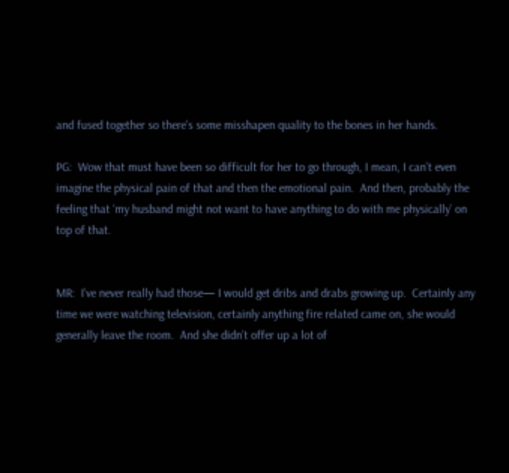and fused together so there’s some misshapen quality to the bones in her hands.

PG:  Wow that must have been so difficult for her to go through, I mean, I can’t even imagine the physical pain of that and then the emotional pain.  And then, probably the feeling that ‘my husband might not want to have anything to do with me physically’ on top of that.


MR:  I’ve never really had those— I would get dribs and drabs growing up.  Certainly any time we were watching television, certainly anything fire related came on, she would generally leave the room.  And she didn’t offer up a lot of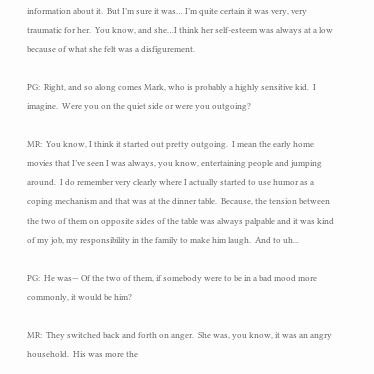information about it.  But I’m sure it was… I’m quite certain it was very, very traumatic for her.  You know, and she…I think her self-esteem was always at a low because of what she felt was a disfigurement.

PG:  Right, and so along comes Mark, who is probably a highly sensitive kid.  I imagine.  Were you on the quiet side or were you outgoing?

MR:  You know, I think it started out pretty outgoing.  I mean the early home movies that I’ve seen I was always, you know, entertaining people and jumping around.  I do remember very clearly where I actually started to use humor as a coping mechanism and that was at the dinner table.  Because, the tension between the two of them on opposite sides of the table was always palpable and it was kind of my job, my responsibility in the family to make him laugh.  And to uh...

PG:  He was— Of the two of them, if somebody were to be in a bad mood more commonly, it would be him?

MR:  They switched back and forth on anger.  She was, you know, it was an angry household.  His was more the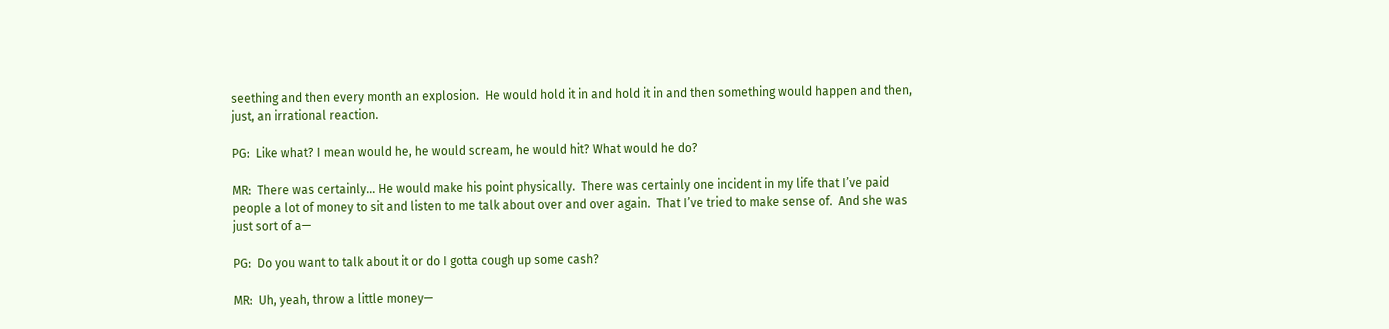seething and then every month an explosion.  He would hold it in and hold it in and then something would happen and then, just, an irrational reaction.

PG:  Like what? I mean would he, he would scream, he would hit? What would he do?

MR:  There was certainly… He would make his point physically.  There was certainly one incident in my life that I’ve paid people a lot of money to sit and listen to me talk about over and over again.  That I’ve tried to make sense of.  And she was just sort of a—

PG:  Do you want to talk about it or do I gotta cough up some cash?

MR:  Uh, yeah, throw a little money—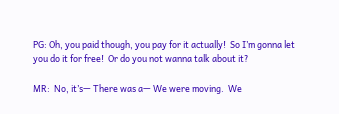PG: Oh, you paid though, you pay for it actually!  So I’m gonna let you do it for free!  Or do you not wanna talk about it?

MR:  No, it’s— There was a— We were moving.  We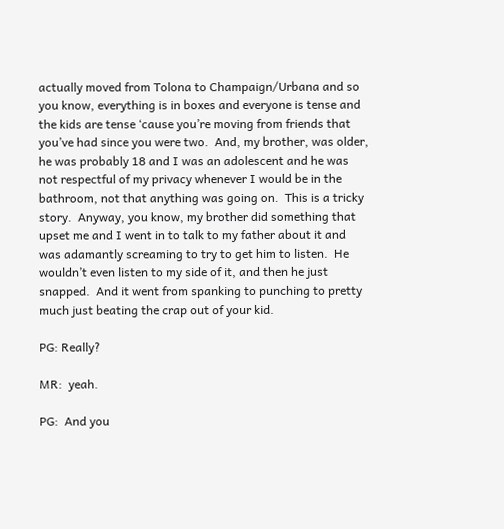actually moved from Tolona to Champaign/Urbana and so you know, everything is in boxes and everyone is tense and the kids are tense ‘cause you’re moving from friends that you’ve had since you were two.  And, my brother, was older, he was probably 18 and I was an adolescent and he was not respectful of my privacy whenever I would be in the bathroom, not that anything was going on.  This is a tricky story.  Anyway, you know, my brother did something that upset me and I went in to talk to my father about it and was adamantly screaming to try to get him to listen.  He wouldn’t even listen to my side of it, and then he just snapped.  And it went from spanking to punching to pretty much just beating the crap out of your kid.

PG: Really?

MR:  yeah.

PG:  And you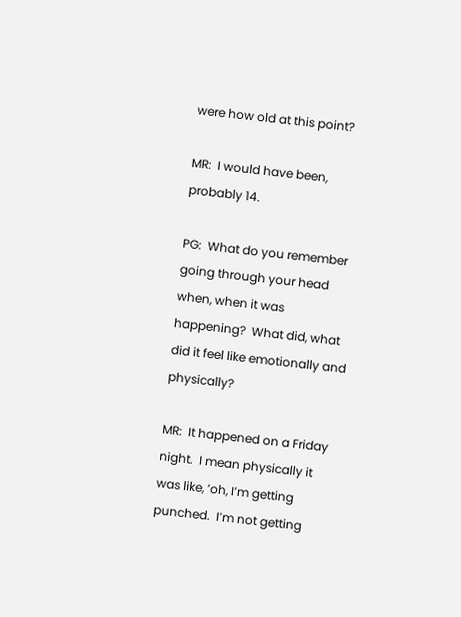were how old at this point?

MR:  I would have been, probably 14.

PG:  What do you remember going through your head when, when it was happening?  What did, what did it feel like emotionally and physically?

MR:  It happened on a Friday night.  I mean physically it was like, ‘oh, I’m getting punched.  I’m not getting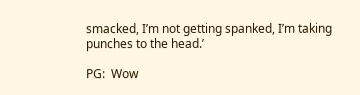smacked, I’m not getting spanked, I’m taking punches to the head.’

PG:  Wow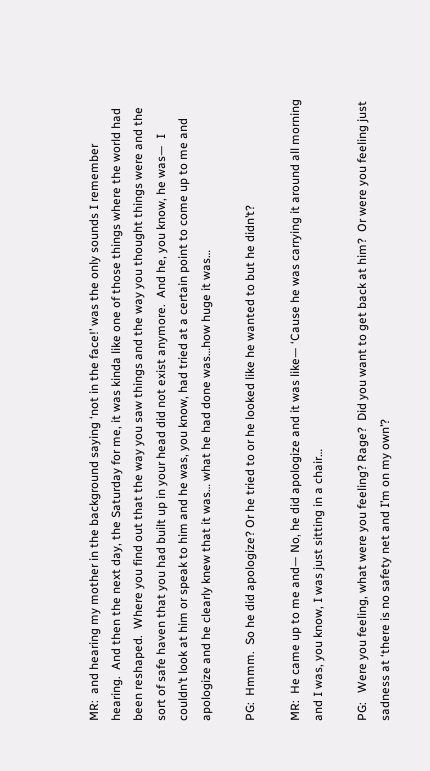MR:  and hearing my mother in the background saying ‘not in the face!’ was the only sounds I remember hearing.  And then the next day, the Saturday for me, it was kinda like one of those things where the world had been reshaped.  Where you find out that the way you saw things and the way you thought things were and the sort of safe haven that you had built up in your head did not exist anymore.  And he, you know, he was—  I couldn’t look at him or speak to him and he was, you know, had tried at a certain point to come up to me and apologize and he clearly knew that it was… what he had done was…how huge it was…

PG:  Hmmm.  So he did apologize? Or he tried to or he looked like he wanted to but he didn’t?

MR:  He came up to me and— No, he did apologize and it was like— ‘Cause he was carrying it around all morning and I was, you know, I was just sitting in a chair…

PG:   Were you feeling, what were you feeling? Rage?  Did you want to get back at him?  Or were you feeling just sadness at ‘there is no safety net and I’m on my own’?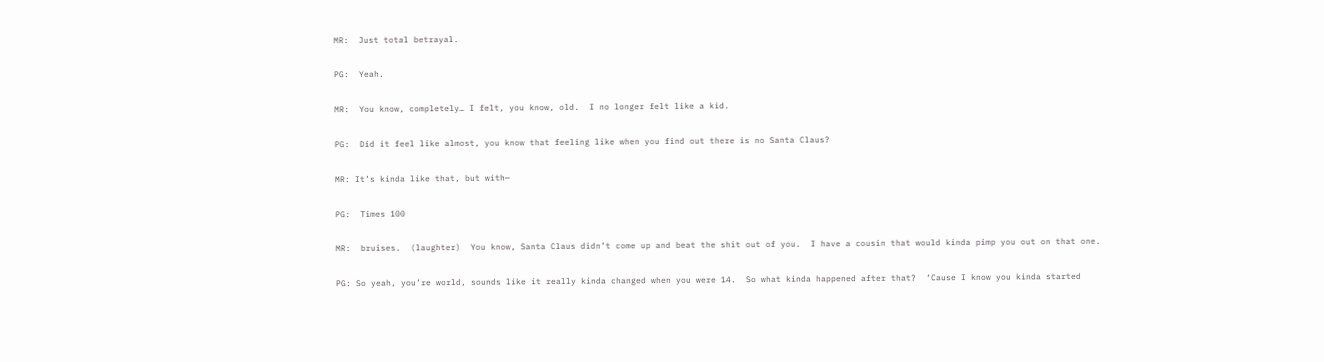MR:  Just total betrayal.

PG:  Yeah.

MR:  You know, completely… I felt, you know, old.  I no longer felt like a kid.

PG:  Did it feel like almost, you know that feeling like when you find out there is no Santa Claus?

MR: It’s kinda like that, but with—

PG:  Times 100

MR:  bruises.  (laughter)  You know, Santa Claus didn’t come up and beat the shit out of you.  I have a cousin that would kinda pimp you out on that one.

PG: So yeah, you’re world, sounds like it really kinda changed when you were 14.  So what kinda happened after that?  ‘Cause I know you kinda started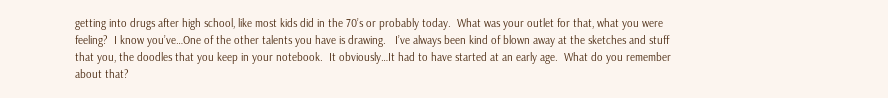getting into drugs after high school, like most kids did in the 70’s or probably today.  What was your outlet for that, what you were feeling?  I know you’ve…One of the other talents you have is drawing.   I’ve always been kind of blown away at the sketches and stuff that you, the doodles that you keep in your notebook.  It obviously…It had to have started at an early age.  What do you remember about that?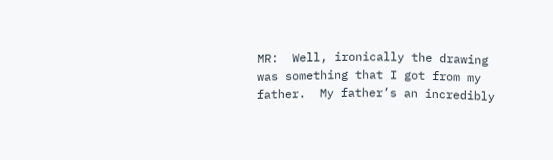MR:  Well, ironically the drawing was something that I got from my father.  My father’s an incredibly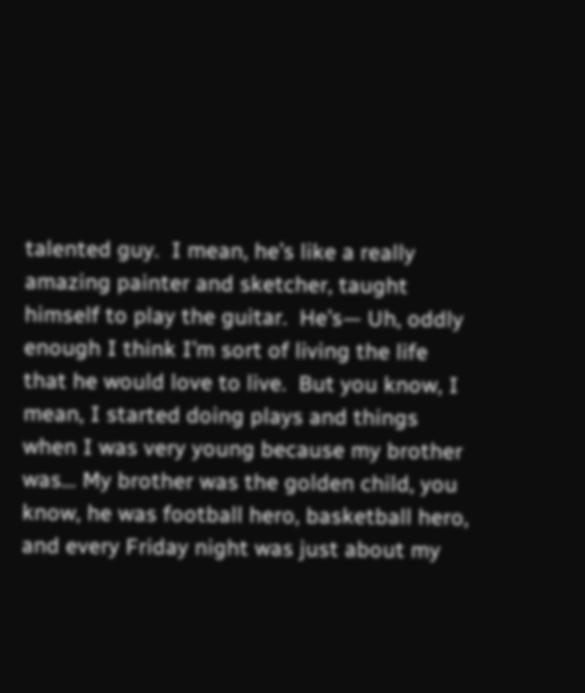talented guy.  I mean, he’s like a really amazing painter and sketcher, taught himself to play the guitar.  He’s— Uh, oddly enough I think I’m sort of living the life that he would love to live.  But you know, I mean, I started doing plays and things when I was very young because my brother was… My brother was the golden child, you know, he was football hero, basketball hero, and every Friday night was just about my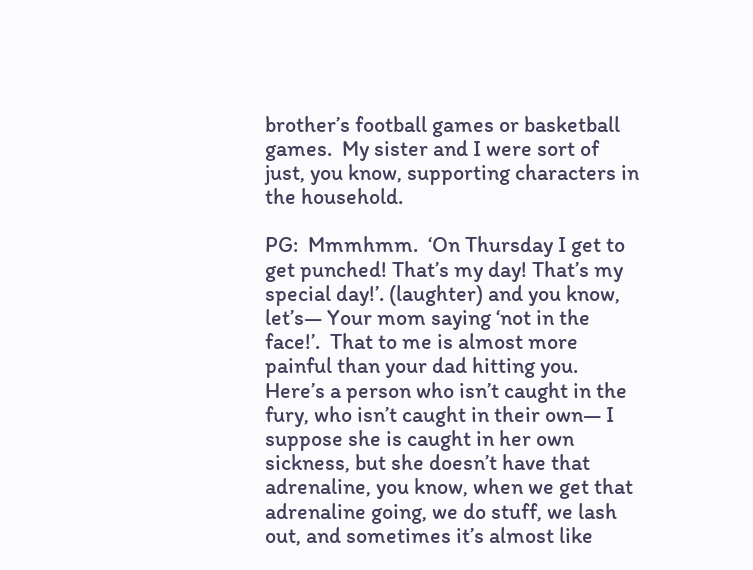brother’s football games or basketball games.  My sister and I were sort of just, you know, supporting characters in the household.

PG:  Mmmhmm.  ‘On Thursday I get to get punched! That’s my day! That’s my special day!’. (laughter) and you know, let’s— Your mom saying ‘not in the face!’.  That to me is almost more painful than your dad hitting you.  Here’s a person who isn’t caught in the fury, who isn’t caught in their own— I suppose she is caught in her own sickness, but she doesn’t have that adrenaline, you know, when we get that adrenaline going, we do stuff, we lash out, and sometimes it’s almost like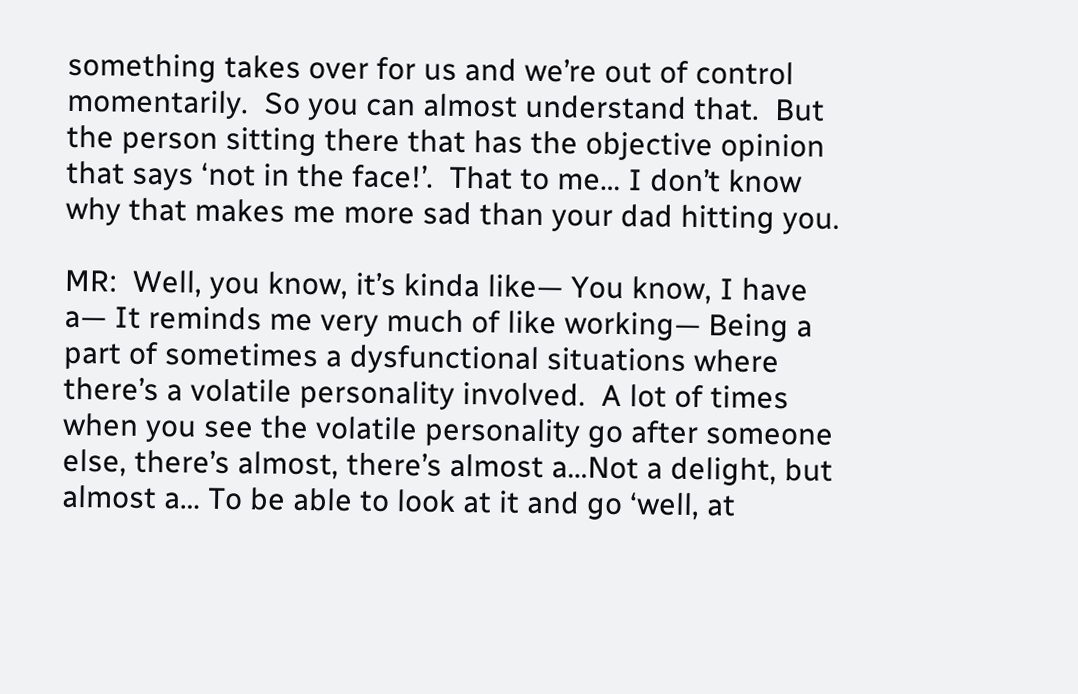something takes over for us and we’re out of control momentarily.  So you can almost understand that.  But the person sitting there that has the objective opinion that says ‘not in the face!’.  That to me… I don’t know why that makes me more sad than your dad hitting you.

MR:  Well, you know, it’s kinda like— You know, I have a— It reminds me very much of like working— Being a part of sometimes a dysfunctional situations where there’s a volatile personality involved.  A lot of times when you see the volatile personality go after someone else, there’s almost, there’s almost a…Not a delight, but almost a… To be able to look at it and go ‘well, at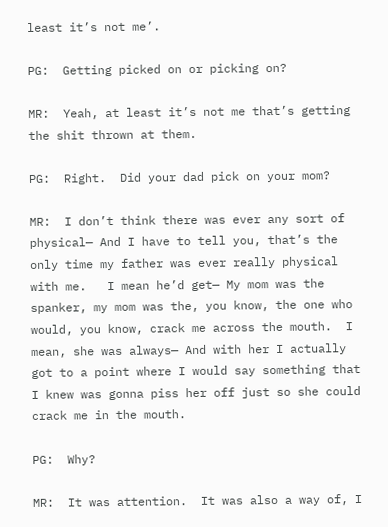least it’s not me’.

PG:  Getting picked on or picking on?

MR:  Yeah, at least it’s not me that’s getting the shit thrown at them.

PG:  Right.  Did your dad pick on your mom?

MR:  I don’t think there was ever any sort of physical— And I have to tell you, that’s the only time my father was ever really physical with me.   I mean he’d get— My mom was the spanker, my mom was the, you know, the one who would, you know, crack me across the mouth.  I mean, she was always— And with her I actually got to a point where I would say something that I knew was gonna piss her off just so she could crack me in the mouth.

PG:  Why?

MR:  It was attention.  It was also a way of, I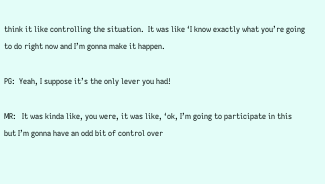think it like controlling the situation.  It was like ‘I know exactly what you’re going to do right now and I’m gonna make it happen.

PG:  Yeah, I suppose it’s the only lever you had!

MR:   It was kinda like, you were, it was like, ‘ok, I’m going to participate in this but I’m gonna have an odd bit of control over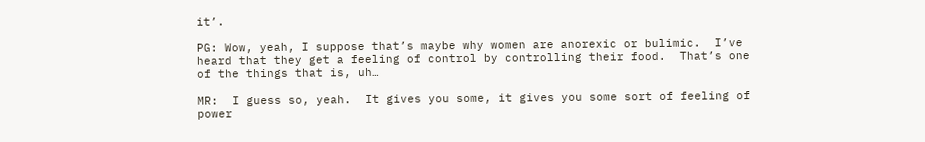it’.

PG: Wow, yeah, I suppose that’s maybe why women are anorexic or bulimic.  I’ve heard that they get a feeling of control by controlling their food.  That’s one of the things that is, uh…

MR:  I guess so, yeah.  It gives you some, it gives you some sort of feeling of power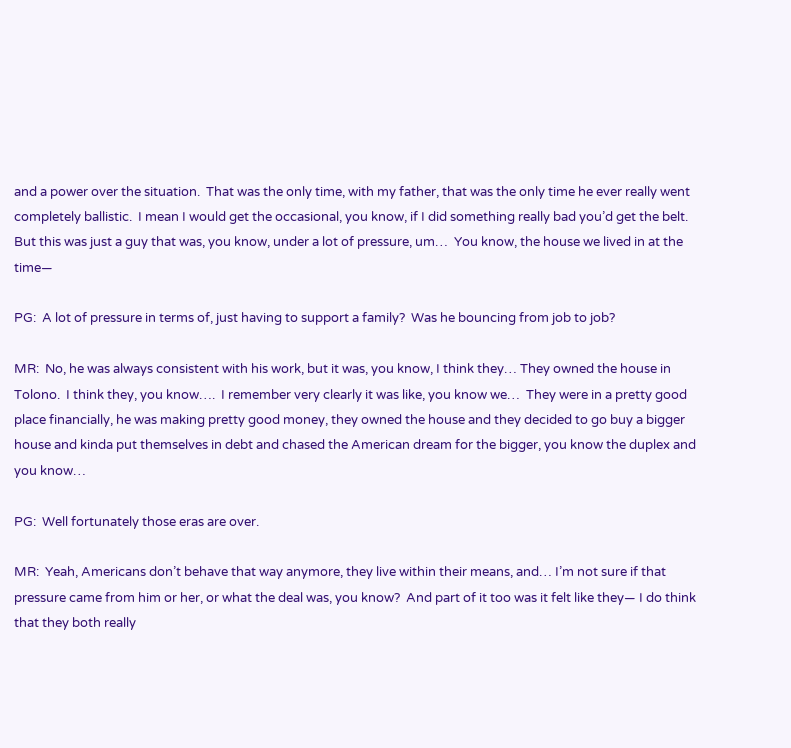and a power over the situation.  That was the only time, with my father, that was the only time he ever really went completely ballistic.  I mean I would get the occasional, you know, if I did something really bad you’d get the belt.  But this was just a guy that was, you know, under a lot of pressure, um…  You know, the house we lived in at the time—

PG:  A lot of pressure in terms of, just having to support a family?  Was he bouncing from job to job?

MR:  No, he was always consistent with his work, but it was, you know, I think they… They owned the house in Tolono.  I think they, you know….  I remember very clearly it was like, you know we…  They were in a pretty good place financially, he was making pretty good money, they owned the house and they decided to go buy a bigger house and kinda put themselves in debt and chased the American dream for the bigger, you know the duplex and you know…

PG:  Well fortunately those eras are over.

MR:  Yeah, Americans don’t behave that way anymore, they live within their means, and… I’m not sure if that pressure came from him or her, or what the deal was, you know?  And part of it too was it felt like they— I do think that they both really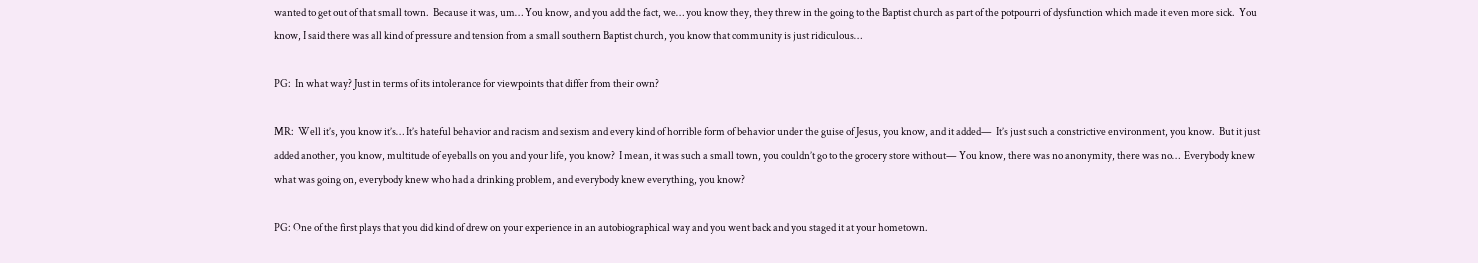wanted to get out of that small town.  Because it was, um… You know, and you add the fact, we… you know they, they threw in the going to the Baptist church as part of the potpourri of dysfunction which made it even more sick.  You know, I said there was all kind of pressure and tension from a small southern Baptist church, you know that community is just ridiculous…

PG:  In what way? Just in terms of its intolerance for viewpoints that differ from their own?

MR:  Well it’s, you know it’s… It’s hateful behavior and racism and sexism and every kind of horrible form of behavior under the guise of Jesus, you know, and it added—  It’s just such a constrictive environment, you know.  But it just added another, you know, multitude of eyeballs on you and your life, you know?  I mean, it was such a small town, you couldn’t go to the grocery store without— You know, there was no anonymity, there was no…  Everybody knew what was going on, everybody knew who had a drinking problem, and everybody knew everything, you know?

PG: One of the first plays that you did kind of drew on your experience in an autobiographical way and you went back and you staged it at your hometown.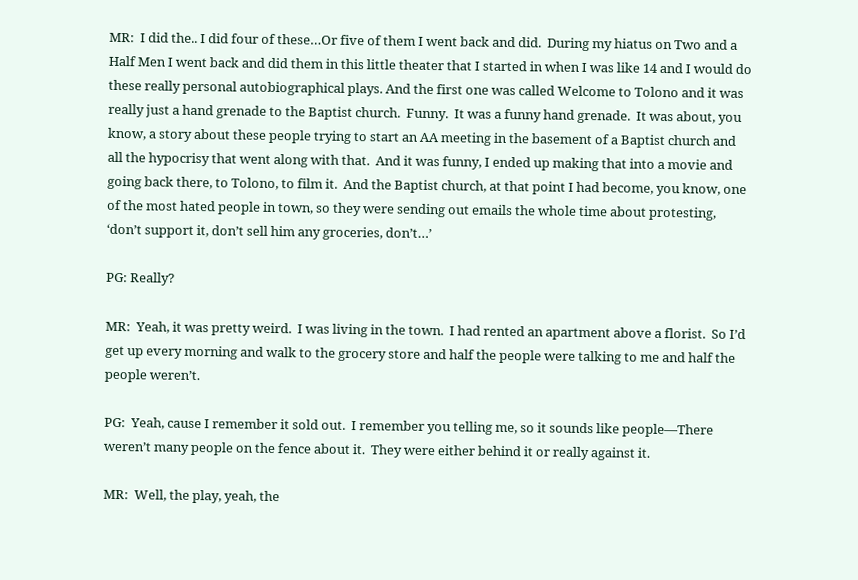MR:  I did the.. I did four of these…Or five of them I went back and did.  During my hiatus on Two and a Half Men I went back and did them in this little theater that I started in when I was like 14 and I would do  these really personal autobiographical plays. And the first one was called Welcome to Tolono and it was really just a hand grenade to the Baptist church.  Funny.  It was a funny hand grenade.  It was about, you know, a story about these people trying to start an AA meeting in the basement of a Baptist church and all the hypocrisy that went along with that.  And it was funny, I ended up making that into a movie and going back there, to Tolono, to film it.  And the Baptist church, at that point I had become, you know, one of the most hated people in town, so they were sending out emails the whole time about protesting, ‘don’t support it, don’t sell him any groceries, don’t…’

PG: Really?

MR:  Yeah, it was pretty weird.  I was living in the town.  I had rented an apartment above a florist.  So I’d get up every morning and walk to the grocery store and half the people were talking to me and half the people weren’t.

PG:  Yeah, cause I remember it sold out.  I remember you telling me, so it sounds like people—There weren’t many people on the fence about it.  They were either behind it or really against it.

MR:  Well, the play, yeah, the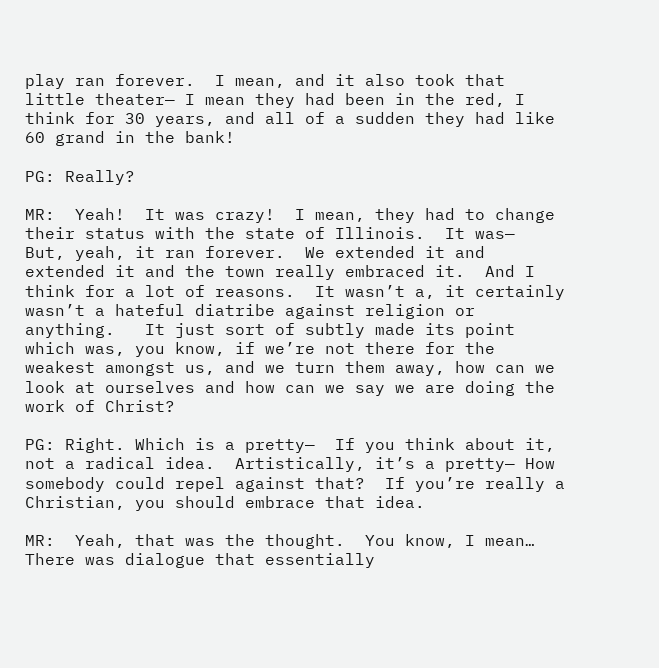play ran forever.  I mean, and it also took that little theater— I mean they had been in the red, I think for 30 years, and all of a sudden they had like 60 grand in the bank!

PG: Really?

MR:  Yeah!  It was crazy!  I mean, they had to change their status with the state of Illinois.  It was—  But, yeah, it ran forever.  We extended it and extended it and the town really embraced it.  And I think for a lot of reasons.  It wasn’t a, it certainly wasn’t a hateful diatribe against religion or anything.   It just sort of subtly made its point which was, you know, if we’re not there for the weakest amongst us, and we turn them away, how can we look at ourselves and how can we say we are doing the work of Christ?

PG: Right. Which is a pretty—  If you think about it, not a radical idea.  Artistically, it’s a pretty— How somebody could repel against that?  If you’re really a Christian, you should embrace that idea.

MR:  Yeah, that was the thought.  You know, I mean… There was dialogue that essentially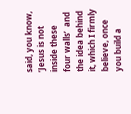said, you know, ‘Jesus is not inside these four walls’  and the idea behind it, which I firmly believe, once you build a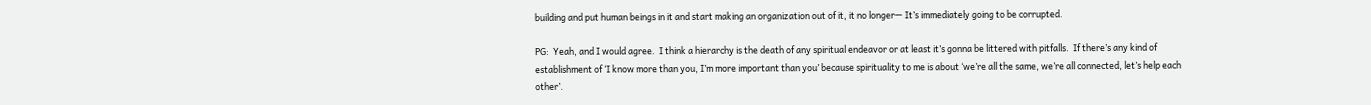building and put human beings in it and start making an organization out of it, it no longer— It’s immediately going to be corrupted.

PG:  Yeah, and I would agree.  I think a hierarchy is the death of any spiritual endeavor or at least it’s gonna be littered with pitfalls.  If there’s any kind of establishment of ‘I know more than you, I’m more important than you’ because spirituality to me is about ‘we’re all the same, we’re all connected, let’s help each other’.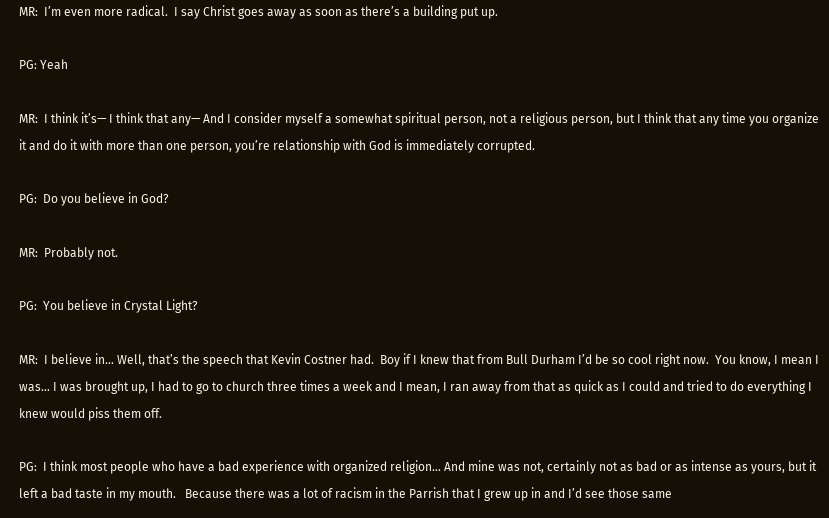MR:  I’m even more radical.  I say Christ goes away as soon as there’s a building put up.

PG: Yeah

MR:  I think it’s— I think that any— And I consider myself a somewhat spiritual person, not a religious person, but I think that any time you organize it and do it with more than one person, you’re relationship with God is immediately corrupted.

PG:  Do you believe in God?

MR:  Probably not.

PG:  You believe in Crystal Light?

MR:  I believe in… Well, that’s the speech that Kevin Costner had.  Boy if I knew that from Bull Durham I’d be so cool right now.  You know, I mean I was… I was brought up, I had to go to church three times a week and I mean, I ran away from that as quick as I could and tried to do everything I knew would piss them off.

PG:  I think most people who have a bad experience with organized religion… And mine was not, certainly not as bad or as intense as yours, but it left a bad taste in my mouth.   Because there was a lot of racism in the Parrish that I grew up in and I’d see those same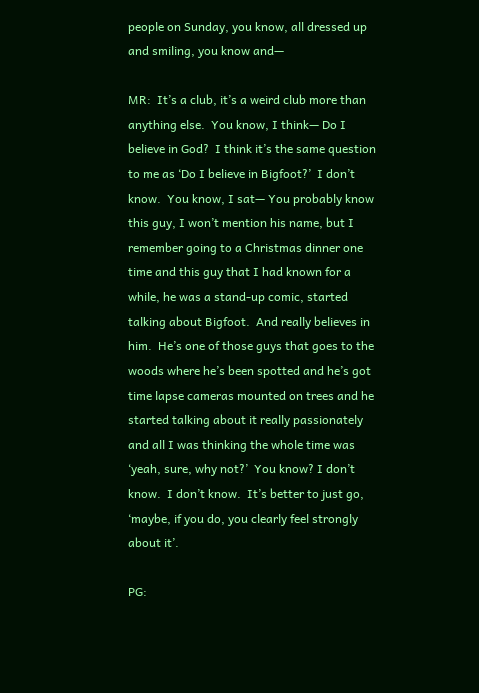people on Sunday, you know, all dressed up and smiling, you know and—

MR:  It’s a club, it’s a weird club more than anything else.  You know, I think— Do I believe in God?  I think it’s the same question to me as ‘Do I believe in Bigfoot?’  I don’t know.  You know, I sat— You probably know this guy, I won’t mention his name, but I remember going to a Christmas dinner one time and this guy that I had known for a while, he was a stand-up comic, started talking about Bigfoot.  And really believes in him.  He’s one of those guys that goes to the woods where he’s been spotted and he’s got time lapse cameras mounted on trees and he started talking about it really passionately and all I was thinking the whole time was ‘yeah, sure, why not?’  You know? I don’t know.  I don’t know.  It’s better to just go, ‘maybe, if you do, you clearly feel strongly about it’.

PG: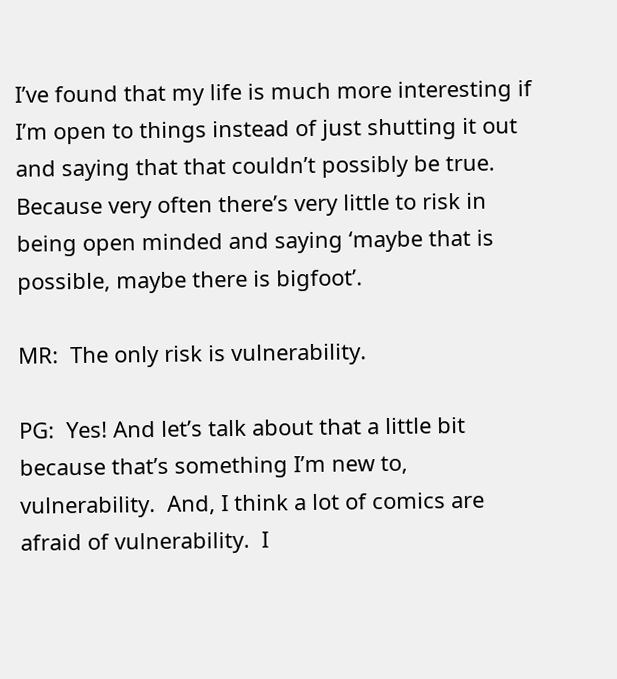I’ve found that my life is much more interesting if I’m open to things instead of just shutting it out and saying that that couldn’t possibly be true.  Because very often there’s very little to risk in being open minded and saying ‘maybe that is possible, maybe there is bigfoot’.

MR:  The only risk is vulnerability.

PG:  Yes! And let’s talk about that a little bit because that’s something I’m new to, vulnerability.  And, I think a lot of comics are afraid of vulnerability.  I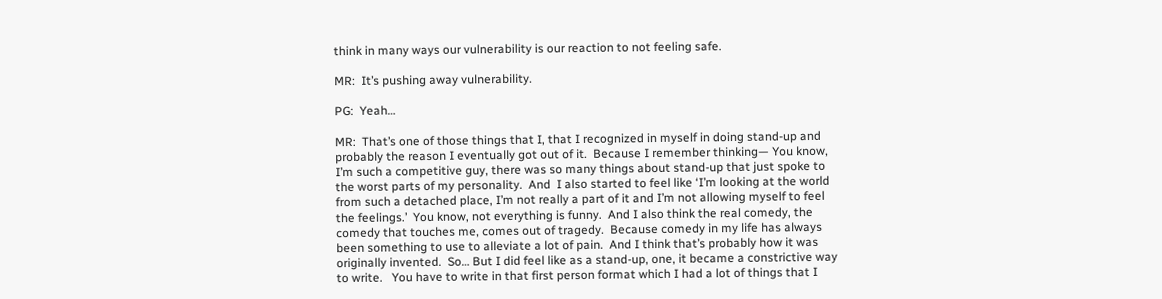think in many ways our vulnerability is our reaction to not feeling safe.

MR:  It’s pushing away vulnerability.

PG:  Yeah…

MR:  That’s one of those things that I, that I recognized in myself in doing stand-up and probably the reason I eventually got out of it.  Because I remember thinking— You know, I’m such a competitive guy, there was so many things about stand-up that just spoke to the worst parts of my personality.  And  I also started to feel like ‘I’m looking at the world from such a detached place, I’m not really a part of it and I’m not allowing myself to feel the feelings.’  You know, not everything is funny.  And I also think the real comedy, the comedy that touches me, comes out of tragedy.  Because comedy in my life has always been something to use to alleviate a lot of pain.  And I think that’s probably how it was originally invented.  So… But I did feel like as a stand-up, one, it became a constrictive way to write.   You have to write in that first person format which I had a lot of things that I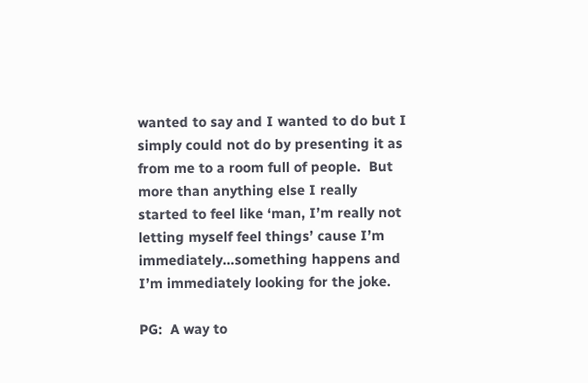wanted to say and I wanted to do but I simply could not do by presenting it as from me to a room full of people.  But more than anything else I really started to feel like ‘man, I’m really not letting myself feel things’ cause I’m immediately…something happens and I’m immediately looking for the joke.

PG:  A way to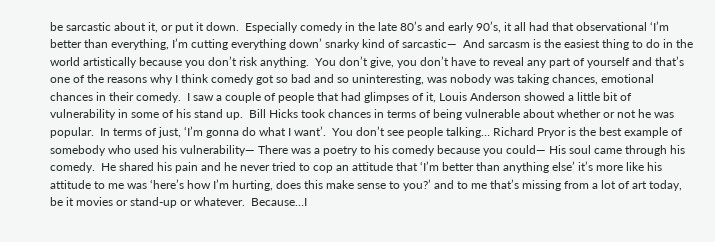be sarcastic about it, or put it down.  Especially comedy in the late 80’s and early 90’s, it all had that observational ‘I’m better than everything, I’m cutting everything down’ snarky kind of sarcastic—  And sarcasm is the easiest thing to do in the world artistically because you don’t risk anything.  You don’t give, you don’t have to reveal any part of yourself and that’s one of the reasons why I think comedy got so bad and so uninteresting, was nobody was taking chances, emotional chances in their comedy.  I saw a couple of people that had glimpses of it, Louis Anderson showed a little bit of vulnerability in some of his stand up.  Bill Hicks took chances in terms of being vulnerable about whether or not he was popular.  In terms of just, ‘I’m gonna do what I want’.  You don’t see people talking… Richard Pryor is the best example of somebody who used his vulnerability— There was a poetry to his comedy because you could— His soul came through his comedy.  He shared his pain and he never tried to cop an attitude that ‘I’m better than anything else’ it’s more like his attitude to me was ‘here’s how I’m hurting, does this make sense to you?’ and to me that’s missing from a lot of art today, be it movies or stand-up or whatever.  Because…I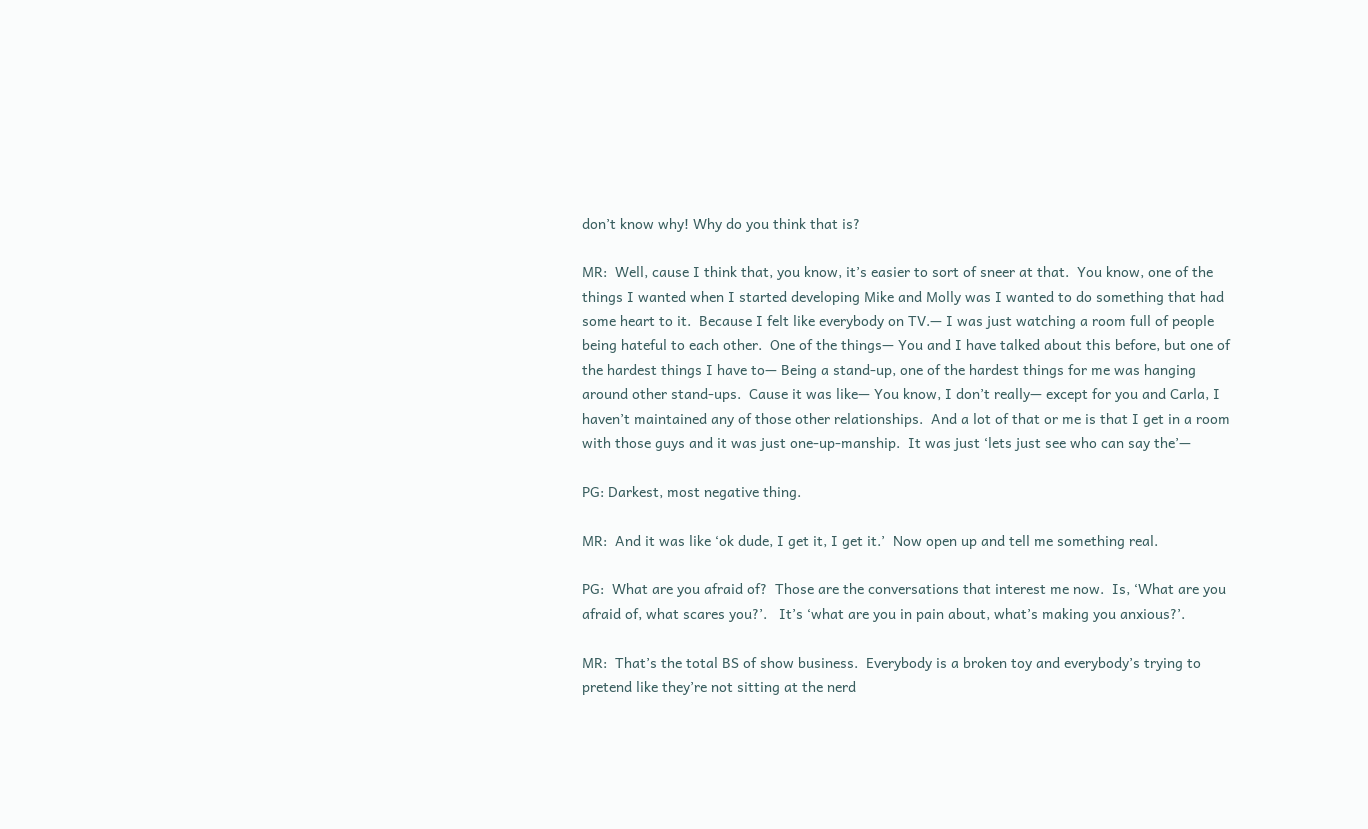don’t know why! Why do you think that is?

MR:  Well, cause I think that, you know, it’s easier to sort of sneer at that.  You know, one of the things I wanted when I started developing Mike and Molly was I wanted to do something that had some heart to it.  Because I felt like everybody on TV.— I was just watching a room full of people being hateful to each other.  One of the things— You and I have talked about this before, but one of the hardest things I have to— Being a stand-up, one of the hardest things for me was hanging around other stand-ups.  Cause it was like— You know, I don’t really— except for you and Carla, I haven’t maintained any of those other relationships.  And a lot of that or me is that I get in a room with those guys and it was just one-up-manship.  It was just ‘lets just see who can say the’—

PG: Darkest, most negative thing.

MR:  And it was like ‘ok dude, I get it, I get it.’  Now open up and tell me something real.

PG:  What are you afraid of?  Those are the conversations that interest me now.  Is, ‘What are you afraid of, what scares you?’.   It’s ‘what are you in pain about, what’s making you anxious?’.

MR:  That’s the total BS of show business.  Everybody is a broken toy and everybody’s trying to pretend like they’re not sitting at the nerd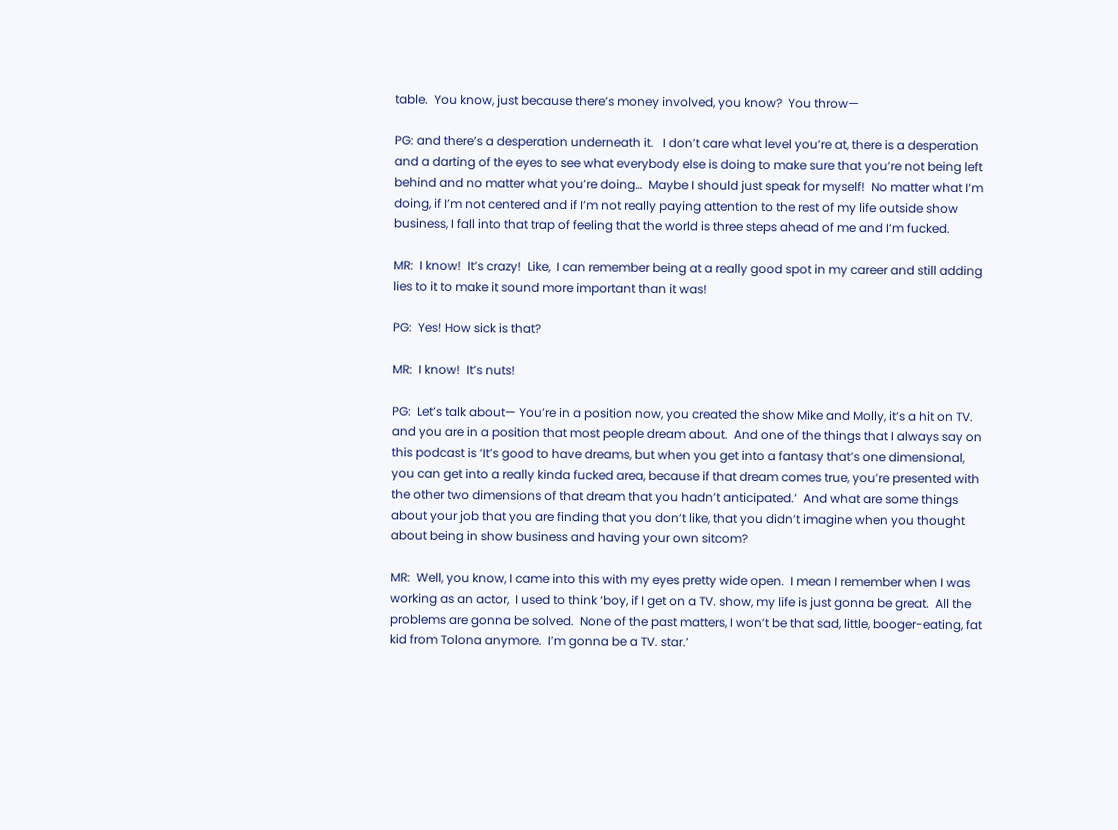table.  You know, just because there’s money involved, you know?  You throw—

PG: and there’s a desperation underneath it.   I don’t care what level you’re at, there is a desperation and a darting of the eyes to see what everybody else is doing to make sure that you’re not being left behind and no matter what you’re doing…  Maybe I should just speak for myself!  No matter what I’m doing, if I’m not centered and if I’m not really paying attention to the rest of my life outside show business, I fall into that trap of feeling that the world is three steps ahead of me and I’m fucked.

MR:  I know!  It’s crazy!  Like,  I can remember being at a really good spot in my career and still adding lies to it to make it sound more important than it was!

PG:  Yes! How sick is that?

MR:  I know!  It’s nuts!

PG:  Let’s talk about— You’re in a position now, you created the show Mike and Molly, it’s a hit on TV. and you are in a position that most people dream about.  And one of the things that I always say on this podcast is ‘It’s good to have dreams, but when you get into a fantasy that’s one dimensional, you can get into a really kinda fucked area, because if that dream comes true, you’re presented with the other two dimensions of that dream that you hadn’t anticipated.’  And what are some things about your job that you are finding that you don’t like, that you didn’t imagine when you thought about being in show business and having your own sitcom?

MR:  Well, you know, I came into this with my eyes pretty wide open.  I mean I remember when I was working as an actor,  I used to think ‘boy, if I get on a TV. show, my life is just gonna be great.  All the problems are gonna be solved.  None of the past matters, I won’t be that sad, little, booger-eating, fat kid from Tolona anymore.  I’m gonna be a TV. star.’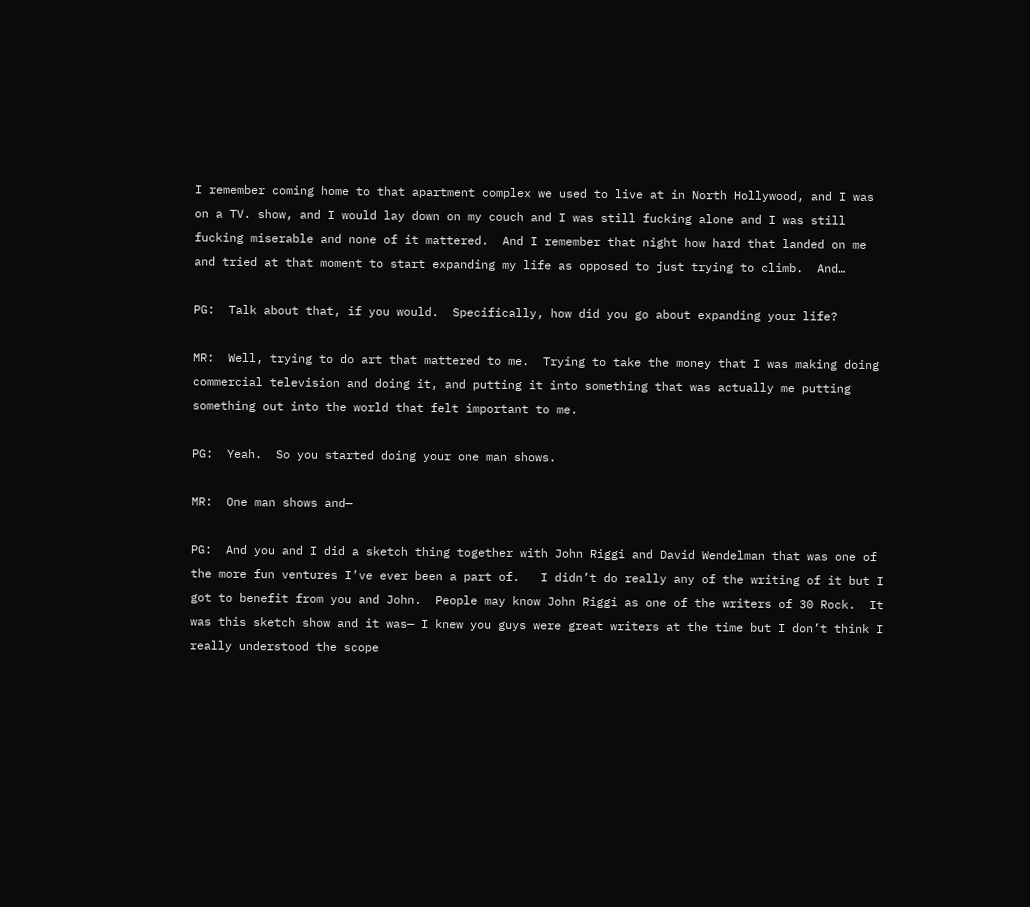I remember coming home to that apartment complex we used to live at in North Hollywood, and I was on a TV. show, and I would lay down on my couch and I was still fucking alone and I was still fucking miserable and none of it mattered.  And I remember that night how hard that landed on me and tried at that moment to start expanding my life as opposed to just trying to climb.  And…

PG:  Talk about that, if you would.  Specifically, how did you go about expanding your life?

MR:  Well, trying to do art that mattered to me.  Trying to take the money that I was making doing commercial television and doing it, and putting it into something that was actually me putting something out into the world that felt important to me.

PG:  Yeah.  So you started doing your one man shows.

MR:  One man shows and—

PG:  And you and I did a sketch thing together with John Riggi and David Wendelman that was one of the more fun ventures I’ve ever been a part of.   I didn’t do really any of the writing of it but I got to benefit from you and John.  People may know John Riggi as one of the writers of 30 Rock.  It was this sketch show and it was— I knew you guys were great writers at the time but I don’t think I really understood the scope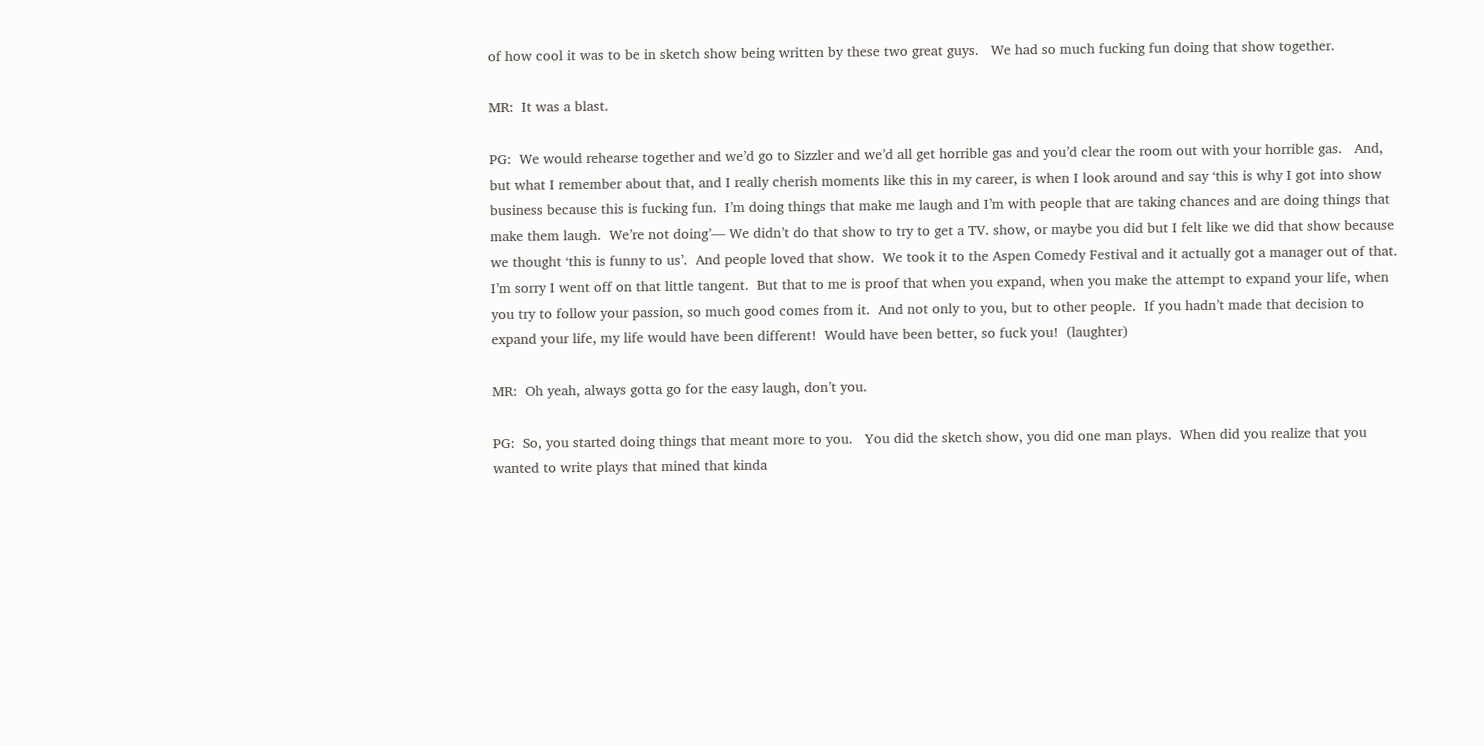of how cool it was to be in sketch show being written by these two great guys.   We had so much fucking fun doing that show together.

MR:  It was a blast.

PG:  We would rehearse together and we’d go to Sizzler and we’d all get horrible gas and you’d clear the room out with your horrible gas.   And, but what I remember about that, and I really cherish moments like this in my career, is when I look around and say ‘this is why I got into show business because this is fucking fun.  I’m doing things that make me laugh and I’m with people that are taking chances and are doing things that make them laugh.  We’re not doing’— We didn’t do that show to try to get a TV. show, or maybe you did but I felt like we did that show because we thought ‘this is funny to us’.  And people loved that show.  We took it to the Aspen Comedy Festival and it actually got a manager out of that.  I’m sorry I went off on that little tangent.  But that to me is proof that when you expand, when you make the attempt to expand your life, when you try to follow your passion, so much good comes from it.  And not only to you, but to other people.  If you hadn’t made that decision to expand your life, my life would have been different!  Would have been better, so fuck you!  (laughter)

MR:  Oh yeah, always gotta go for the easy laugh, don’t you.

PG:  So, you started doing things that meant more to you.   You did the sketch show, you did one man plays.  When did you realize that you wanted to write plays that mined that kinda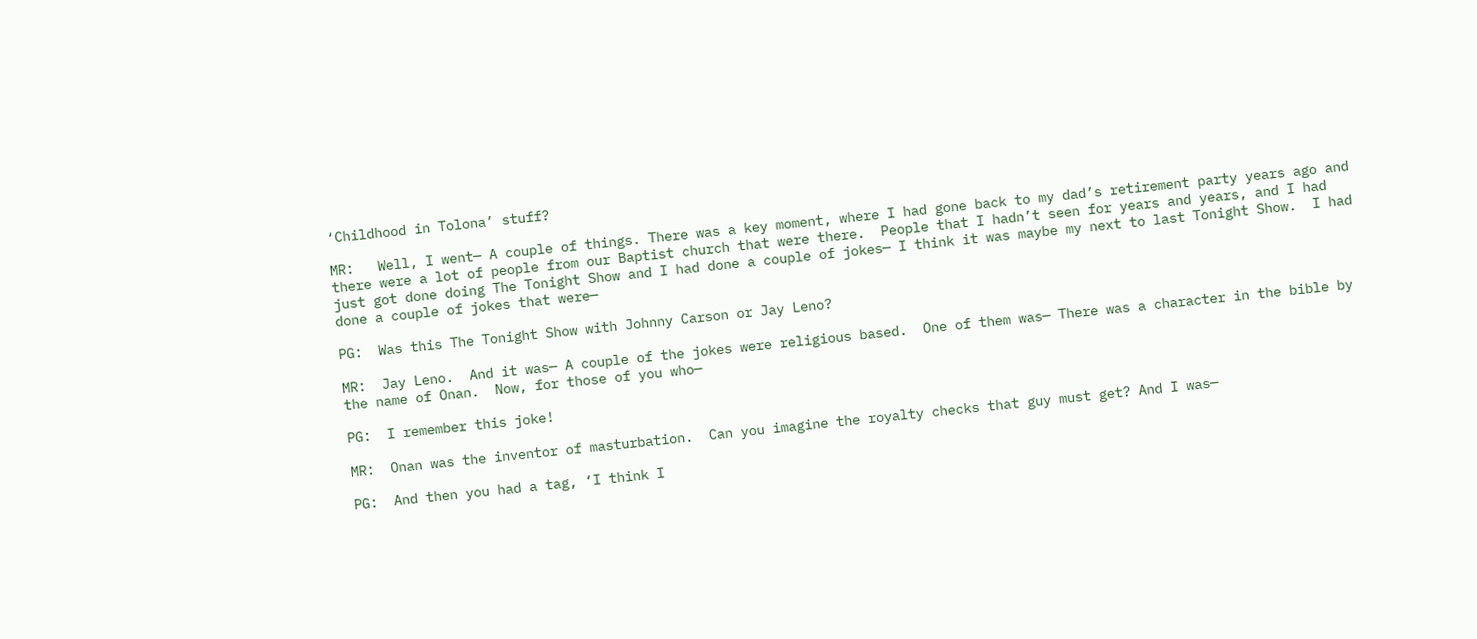‘Childhood in Tolona’ stuff?

MR:   Well, I went— A couple of things. There was a key moment, where I had gone back to my dad’s retirement party years ago and there were a lot of people from our Baptist church that were there.  People that I hadn’t seen for years and years, and I had just got done doing The Tonight Show and I had done a couple of jokes— I think it was maybe my next to last Tonight Show.  I had done a couple of jokes that were—

PG:  Was this The Tonight Show with Johnny Carson or Jay Leno?

MR:  Jay Leno.  And it was— A couple of the jokes were religious based.  One of them was— There was a character in the bible by the name of Onan.  Now, for those of you who—

PG:  I remember this joke!

MR:  Onan was the inventor of masturbation.  Can you imagine the royalty checks that guy must get? And I was—

PG:  And then you had a tag, ‘I think I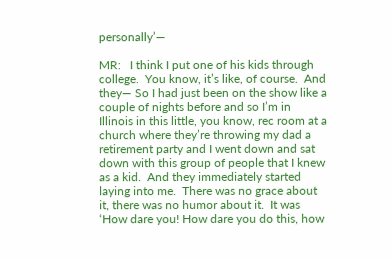personally’—

MR:   I think I put one of his kids through college.  You know, it’s like, of course.  And they— So I had just been on the show like a couple of nights before and so I’m in Illinois in this little, you know, rec room at a church where they’re throwing my dad a retirement party and I went down and sat down with this group of people that I knew as a kid.  And they immediately started laying into me.  There was no grace about it, there was no humor about it.  It was ‘How dare you! How dare you do this, how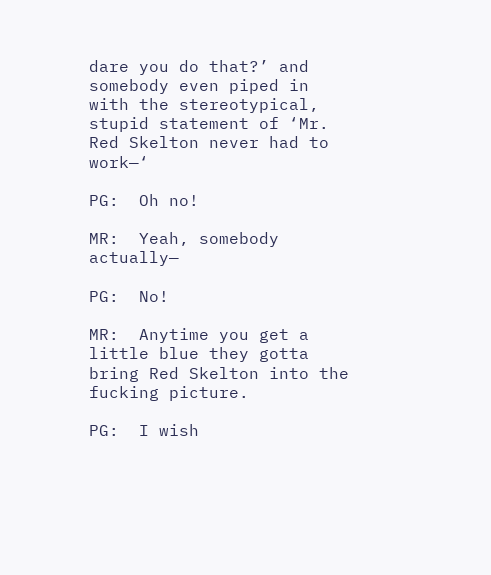dare you do that?’ and somebody even piped in with the stereotypical, stupid statement of ‘Mr. Red Skelton never had to work—‘

PG:  Oh no!

MR:  Yeah, somebody actually—

PG:  No!

MR:  Anytime you get a little blue they gotta bring Red Skelton into the fucking picture.

PG:  I wish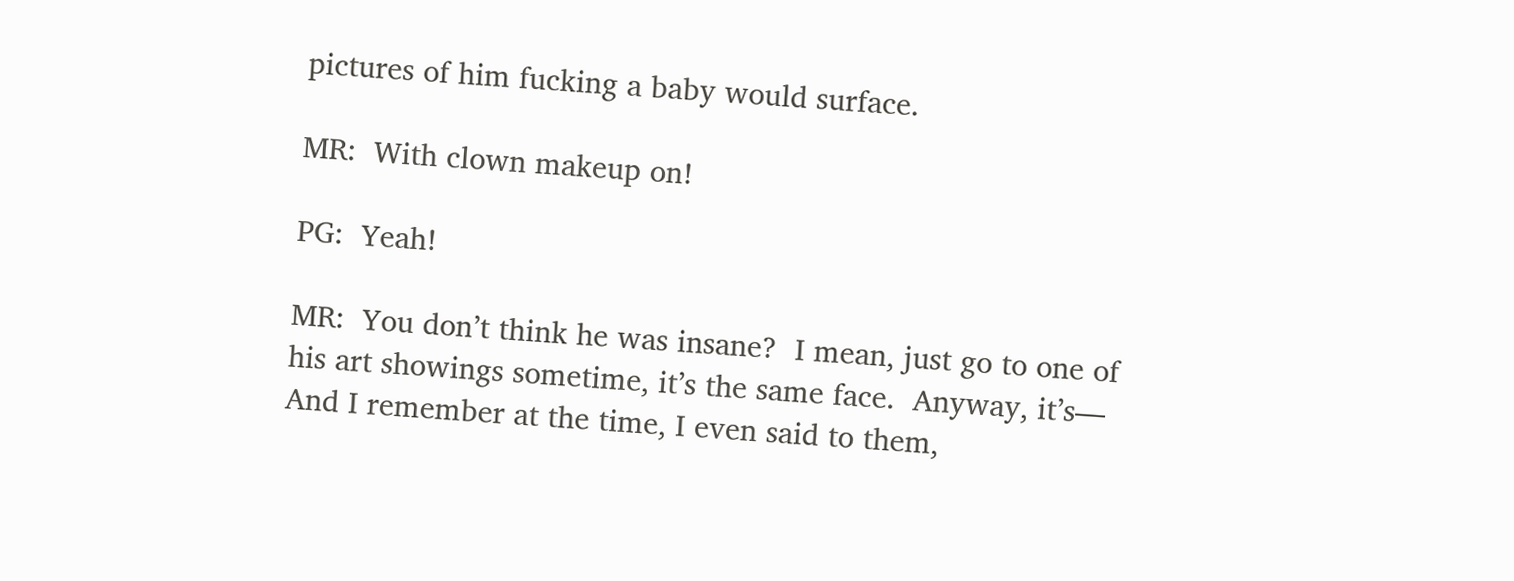pictures of him fucking a baby would surface.

MR:  With clown makeup on!

PG:  Yeah!

MR:  You don’t think he was insane?  I mean, just go to one of his art showings sometime, it’s the same face.  Anyway, it’s— And I remember at the time, I even said to them,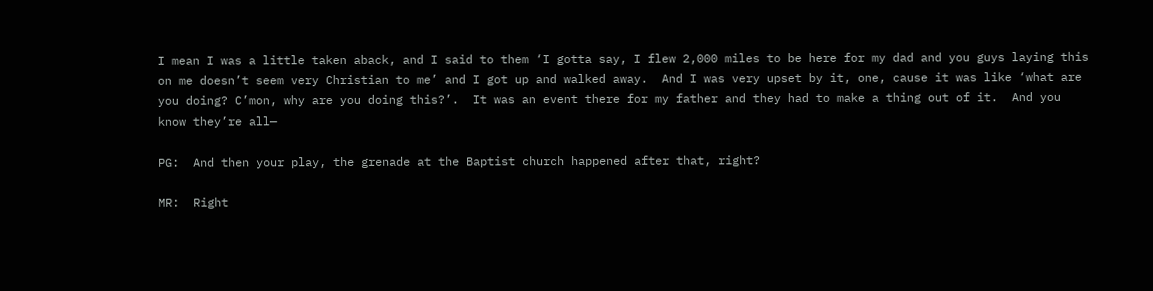I mean I was a little taken aback, and I said to them ‘I gotta say, I flew 2,000 miles to be here for my dad and you guys laying this on me doesn’t seem very Christian to me’ and I got up and walked away.  And I was very upset by it, one, cause it was like ‘what are you doing? C’mon, why are you doing this?’.  It was an event there for my father and they had to make a thing out of it.  And you know they’re all—

PG:  And then your play, the grenade at the Baptist church happened after that, right?

MR:  Right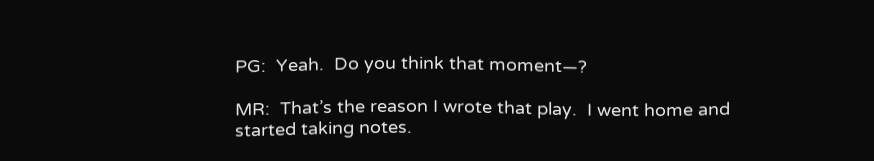PG:  Yeah.  Do you think that moment—?

MR:  That’s the reason I wrote that play.  I went home and started taking notes.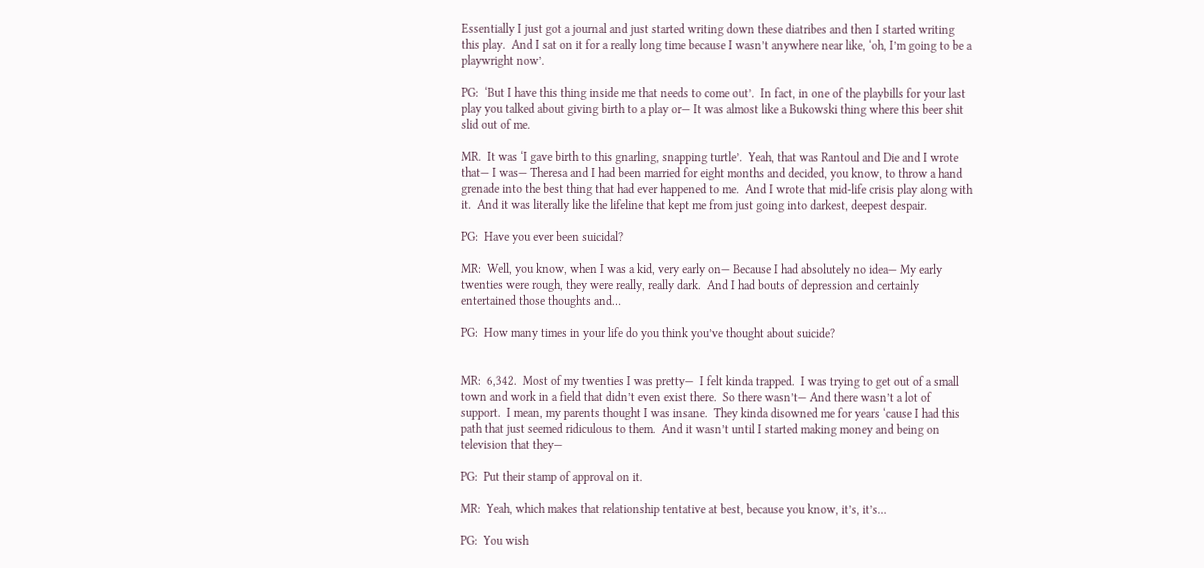Essentially I just got a journal and just started writing down these diatribes and then I started writing this play.  And I sat on it for a really long time because I wasn’t anywhere near like, ‘oh, I’m going to be a playwright now’.

PG:  ‘But I have this thing inside me that needs to come out’.  In fact, in one of the playbills for your last play you talked about giving birth to a play or— It was almost like a Bukowski thing where this beer shit slid out of me.

MR.  It was ‘I gave birth to this gnarling, snapping turtle’.  Yeah, that was Rantoul and Die and I wrote that— I was— Theresa and I had been married for eight months and decided, you know, to throw a hand grenade into the best thing that had ever happened to me.  And I wrote that mid-life crisis play along with it.  And it was literally like the lifeline that kept me from just going into darkest, deepest despair.

PG:  Have you ever been suicidal?

MR:  Well, you know, when I was a kid, very early on— Because I had absolutely no idea— My early twenties were rough, they were really, really dark.  And I had bouts of depression and certainly entertained those thoughts and…

PG:  How many times in your life do you think you’ve thought about suicide?


MR:  6,342.  Most of my twenties I was pretty—  I felt kinda trapped.  I was trying to get out of a small town and work in a field that didn’t even exist there.  So there wasn’t— And there wasn’t a lot of support.  I mean, my parents thought I was insane.  They kinda disowned me for years ‘cause I had this path that just seemed ridiculous to them.  And it wasn’t until I started making money and being on television that they—

PG:  Put their stamp of approval on it.

MR:  Yeah, which makes that relationship tentative at best, because you know, it’s, it’s…

PG:  You wish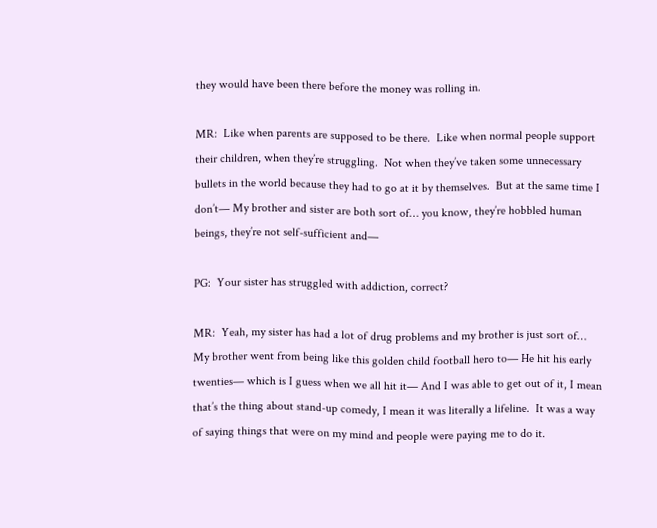they would have been there before the money was rolling in.

MR:  Like when parents are supposed to be there.  Like when normal people support their children, when they’re struggling.  Not when they’ve taken some unnecessary bullets in the world because they had to go at it by themselves.  But at the same time I don’t— My brother and sister are both sort of… you know, they’re hobbled human beings, they’re not self-sufficient and—

PG:  Your sister has struggled with addiction, correct?

MR:  Yeah, my sister has had a lot of drug problems and my brother is just sort of… My brother went from being like this golden child football hero to— He hit his early twenties— which is I guess when we all hit it— And I was able to get out of it, I mean that’s the thing about stand-up comedy, I mean it was literally a lifeline.  It was a way of saying things that were on my mind and people were paying me to do it.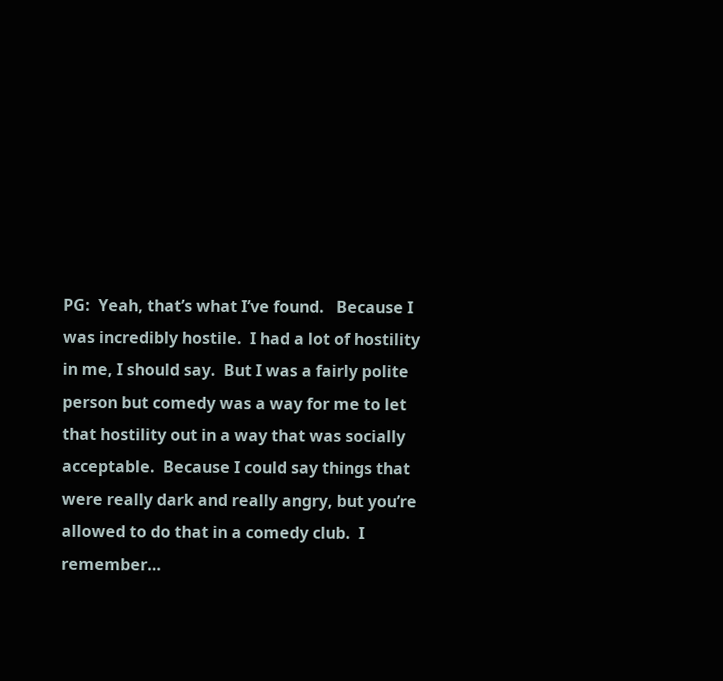PG:  Yeah, that’s what I’ve found.   Because I was incredibly hostile.  I had a lot of hostility in me, I should say.  But I was a fairly polite person but comedy was a way for me to let that hostility out in a way that was socially acceptable.  Because I could say things that were really dark and really angry, but you’re allowed to do that in a comedy club.  I remember…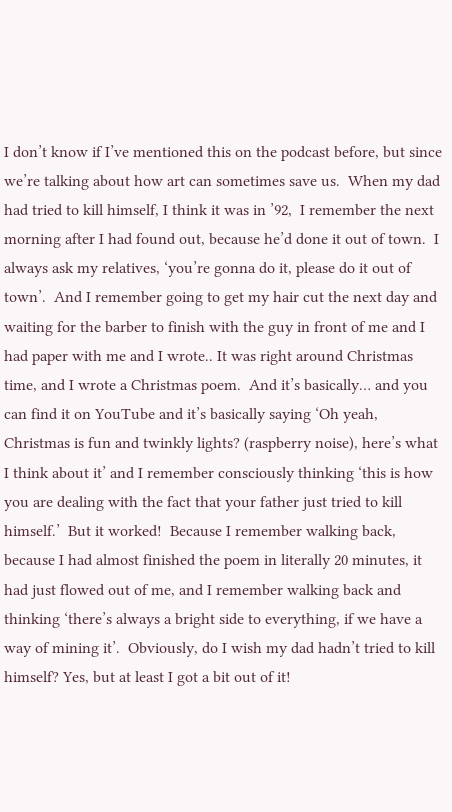I don’t know if I’ve mentioned this on the podcast before, but since we’re talking about how art can sometimes save us.  When my dad had tried to kill himself, I think it was in ’92,  I remember the next morning after I had found out, because he’d done it out of town.  I always ask my relatives, ‘you’re gonna do it, please do it out of town’.  And I remember going to get my hair cut the next day and waiting for the barber to finish with the guy in front of me and I had paper with me and I wrote.. It was right around Christmas time, and I wrote a Christmas poem.  And it’s basically… and you can find it on YouTube and it’s basically saying ‘Oh yeah, Christmas is fun and twinkly lights? (raspberry noise), here’s what I think about it’ and I remember consciously thinking ‘this is how you are dealing with the fact that your father just tried to kill himself.’  But it worked!  Because I remember walking back, because I had almost finished the poem in literally 20 minutes, it had just flowed out of me, and I remember walking back and thinking ‘there’s always a bright side to everything, if we have a way of mining it’.  Obviously, do I wish my dad hadn’t tried to kill himself? Yes, but at least I got a bit out of it!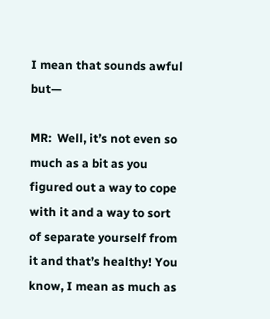I mean that sounds awful but—

MR:  Well, it’s not even so much as a bit as you figured out a way to cope with it and a way to sort of separate yourself from it and that’s healthy! You know, I mean as much as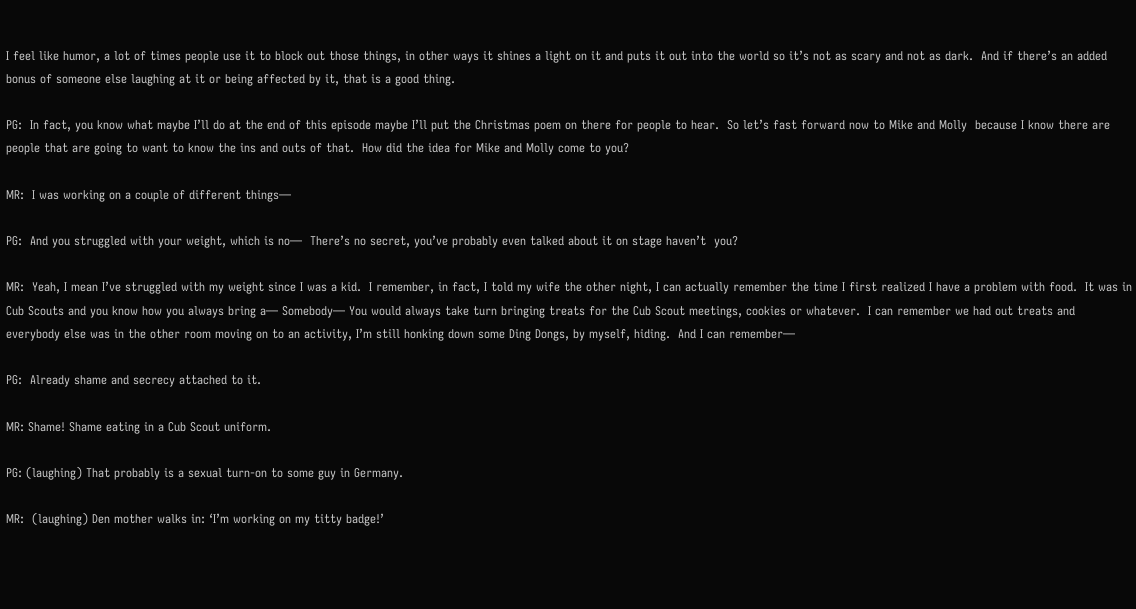I feel like humor, a lot of times people use it to block out those things, in other ways it shines a light on it and puts it out into the world so it’s not as scary and not as dark.  And if there’s an added bonus of someone else laughing at it or being affected by it, that is a good thing.

PG:  In fact, you know what maybe I’ll do at the end of this episode maybe I’ll put the Christmas poem on there for people to hear.  So let’s fast forward now to Mike and Molly  because I know there are people that are going to want to know the ins and outs of that.  How did the idea for Mike and Molly come to you?

MR:  I was working on a couple of different things—

PG:  And you struggled with your weight, which is no—  There’s no secret, you’ve probably even talked about it on stage haven’t  you?

MR:  Yeah, I mean I’ve struggled with my weight since I was a kid.  I remember, in fact, I told my wife the other night, I can actually remember the time I first realized I have a problem with food.  It was in Cub Scouts and you know how you always bring a— Somebody— You would always take turn bringing treats for the Cub Scout meetings, cookies or whatever.  I can remember we had out treats and everybody else was in the other room moving on to an activity, I’m still honking down some Ding Dongs, by myself, hiding.  And I can remember—

PG:  Already shame and secrecy attached to it.

MR: Shame! Shame eating in a Cub Scout uniform.

PG: (laughing) That probably is a sexual turn-on to some guy in Germany.

MR:  (laughing) Den mother walks in: ‘I’m working on my titty badge!’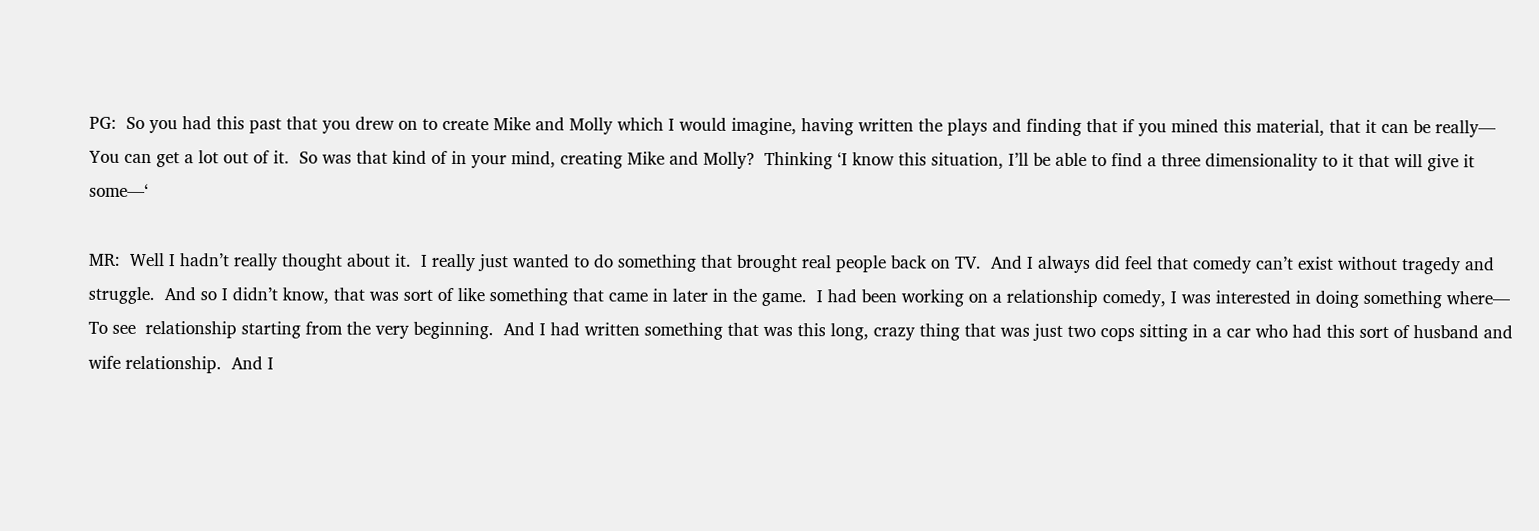PG:  So you had this past that you drew on to create Mike and Molly which I would imagine, having written the plays and finding that if you mined this material, that it can be really— You can get a lot out of it.  So was that kind of in your mind, creating Mike and Molly?  Thinking ‘I know this situation, I’ll be able to find a three dimensionality to it that will give it some—‘

MR:  Well I hadn’t really thought about it.  I really just wanted to do something that brought real people back on TV.  And I always did feel that comedy can’t exist without tragedy and struggle.  And so I didn’t know, that was sort of like something that came in later in the game.  I had been working on a relationship comedy, I was interested in doing something where— To see  relationship starting from the very beginning.  And I had written something that was this long, crazy thing that was just two cops sitting in a car who had this sort of husband and wife relationship.  And I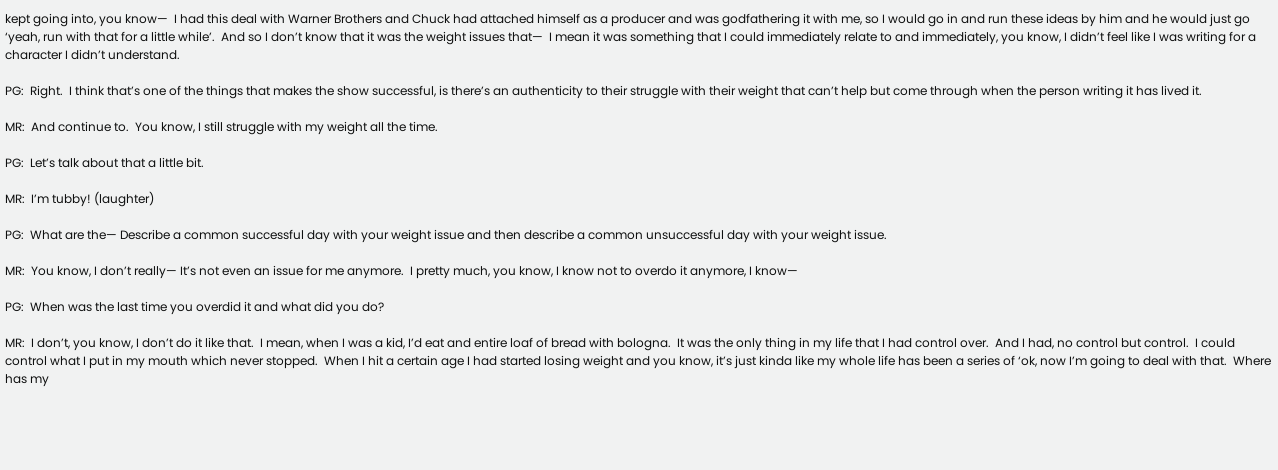kept going into, you know—  I had this deal with Warner Brothers and Chuck had attached himself as a producer and was godfathering it with me, so I would go in and run these ideas by him and he would just go ‘yeah, run with that for a little while’.  And so I don’t know that it was the weight issues that—  I mean it was something that I could immediately relate to and immediately, you know, I didn’t feel like I was writing for a character I didn’t understand.

PG:  Right.  I think that’s one of the things that makes the show successful, is there’s an authenticity to their struggle with their weight that can’t help but come through when the person writing it has lived it.

MR:  And continue to.  You know, I still struggle with my weight all the time.

PG:  Let’s talk about that a little bit.

MR:  I’m tubby! (laughter)

PG:  What are the— Describe a common successful day with your weight issue and then describe a common unsuccessful day with your weight issue.

MR:  You know, I don’t really— It’s not even an issue for me anymore.  I pretty much, you know, I know not to overdo it anymore, I know—

PG:  When was the last time you overdid it and what did you do?

MR:  I don’t, you know, I don’t do it like that.  I mean, when I was a kid, I’d eat and entire loaf of bread with bologna.  It was the only thing in my life that I had control over.  And I had, no control but control.  I could control what I put in my mouth which never stopped.  When I hit a certain age I had started losing weight and you know, it’s just kinda like my whole life has been a series of ‘ok, now I’m going to deal with that.  Where has my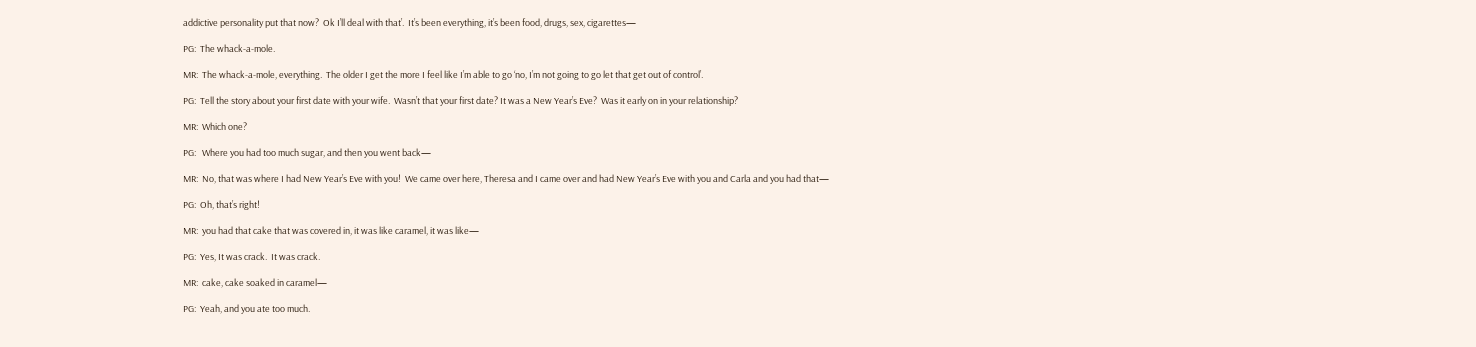addictive personality put that now?  Ok I’ll deal with that’.  It’s been everything, it’s been food, drugs, sex, cigarettes—

PG:  The whack-a-mole.

MR:  The whack-a-mole, everything.  The older I get the more I feel like I’m able to go ‘no, I’m not going to go let that get out of control’.

PG:  Tell the story about your first date with your wife.  Wasn’t that your first date? It was a New Year’s Eve?  Was it early on in your relationship?

MR:  Which one?

PG:   Where you had too much sugar, and then you went back—

MR:  No, that was where I had New Year’s Eve with you!  We came over here, Theresa and I came over and had New Year’s Eve with you and Carla and you had that—

PG:  Oh, that’s right!

MR:  you had that cake that was covered in, it was like caramel, it was like—

PG:  Yes, It was crack.  It was crack.

MR:  cake, cake soaked in caramel—

PG:  Yeah, and you ate too much.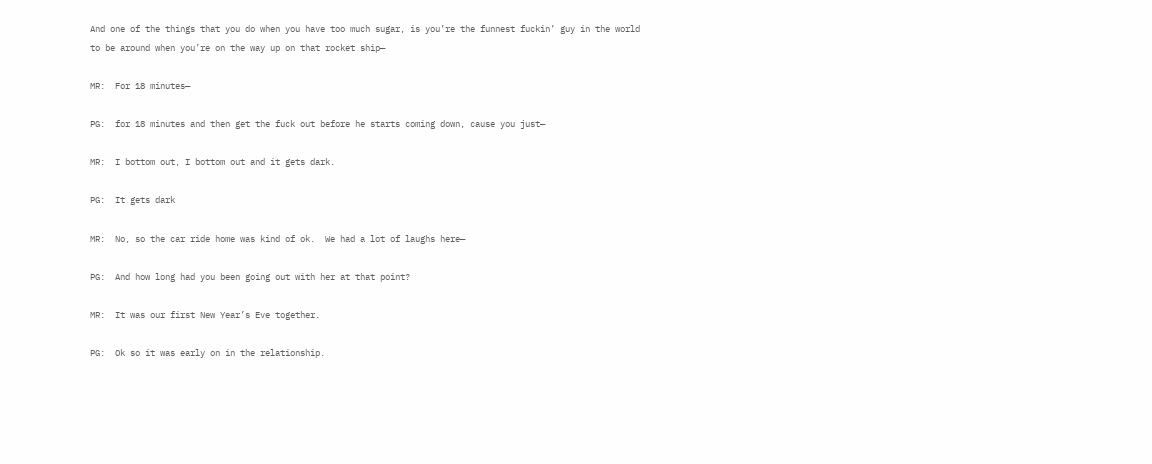And one of the things that you do when you have too much sugar, is you’re the funnest fuckin’ guy in the world to be around when you’re on the way up on that rocket ship—

MR:  For 18 minutes—

PG:  for 18 minutes and then get the fuck out before he starts coming down, cause you just—

MR:  I bottom out, I bottom out and it gets dark.

PG:  It gets dark

MR:  No, so the car ride home was kind of ok.  We had a lot of laughs here—

PG:  And how long had you been going out with her at that point?

MR:  It was our first New Year’s Eve together.

PG:  Ok so it was early on in the relationship.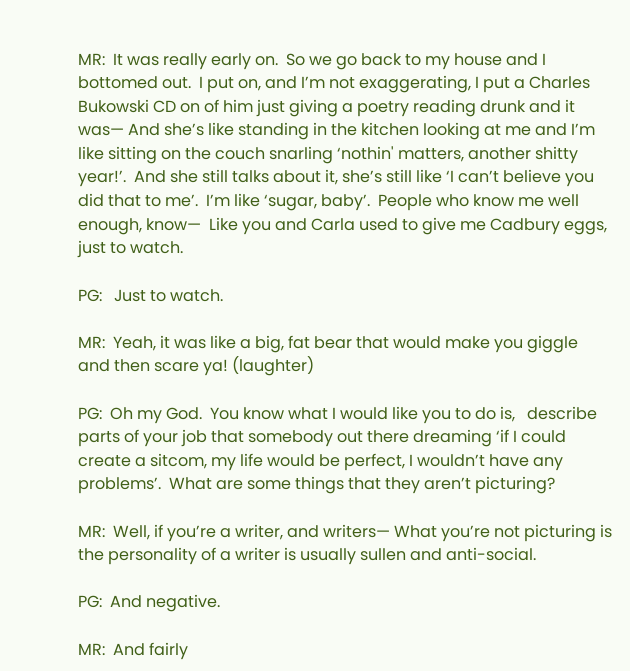MR:  It was really early on.  So we go back to my house and I bottomed out.  I put on, and I’m not exaggerating, I put a Charles Bukowski CD on of him just giving a poetry reading drunk and it was— And she’s like standing in the kitchen looking at me and I’m like sitting on the couch snarling ‘nothin' matters, another shitty year!’.  And she still talks about it, she’s still like ‘I can’t believe you did that to me’.  I’m like ‘sugar, baby’.  People who know me well enough, know—  Like you and Carla used to give me Cadbury eggs, just to watch.

PG:   Just to watch.

MR:  Yeah, it was like a big, fat bear that would make you giggle and then scare ya! (laughter)

PG:  Oh my God.  You know what I would like you to do is,   describe parts of your job that somebody out there dreaming ‘if I could create a sitcom, my life would be perfect, I wouldn’t have any problems’.  What are some things that they aren’t picturing?

MR:  Well, if you’re a writer, and writers— What you’re not picturing is the personality of a writer is usually sullen and anti-social.

PG:  And negative.

MR:  And fairly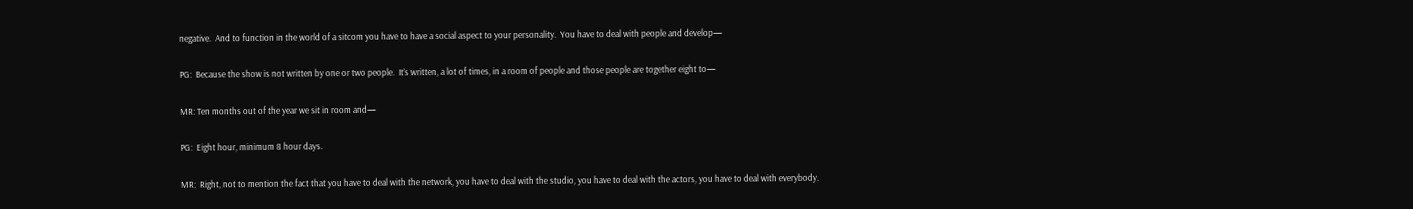negative.  And to function in the world of a sitcom you have to have a social aspect to your personality.  You have to deal with people and develop—

PG:  Because the show is not written by one or two people.  It’s written, a lot of times, in a room of people and those people are together eight to—

MR: Ten months out of the year we sit in room and—

PG:  Eight hour, minimum 8 hour days.

MR:  Right, not to mention the fact that you have to deal with the network, you have to deal with the studio, you have to deal with the actors, you have to deal with everybody.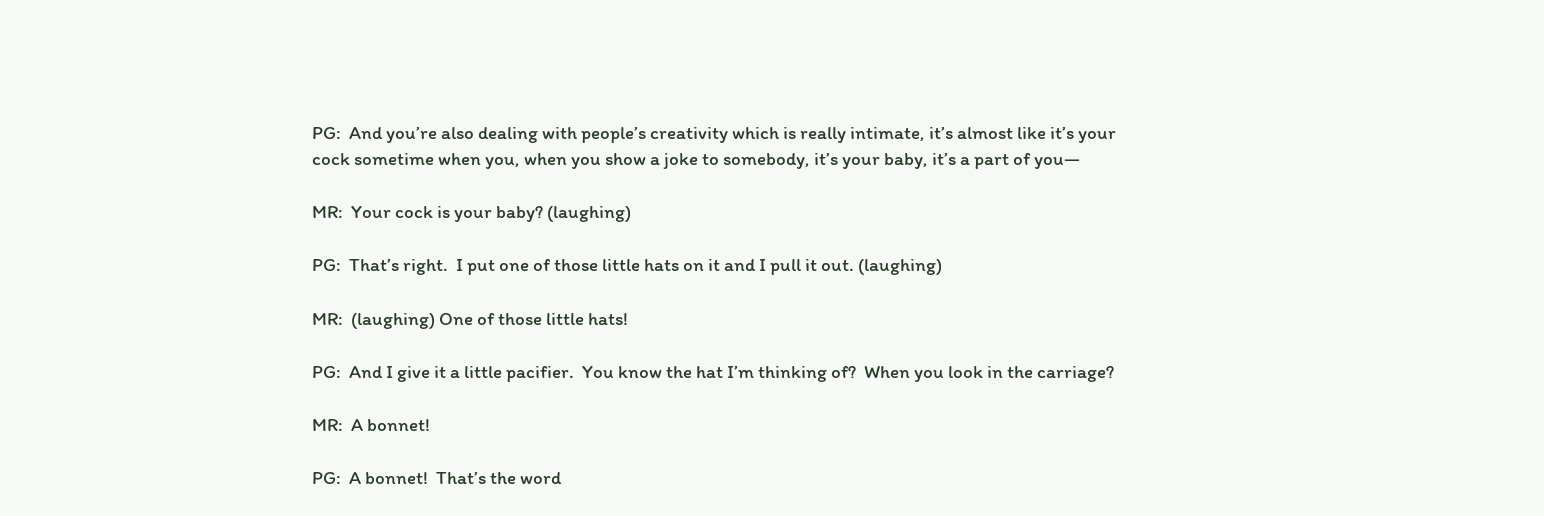PG:  And you’re also dealing with people’s creativity which is really intimate, it’s almost like it’s your cock sometime when you, when you show a joke to somebody, it’s your baby, it’s a part of you—

MR:  Your cock is your baby? (laughing)

PG:  That’s right.  I put one of those little hats on it and I pull it out. (laughing)

MR:  (laughing) One of those little hats!

PG:  And I give it a little pacifier.  You know the hat I’m thinking of?  When you look in the carriage?

MR:  A bonnet!

PG:  A bonnet!  That’s the word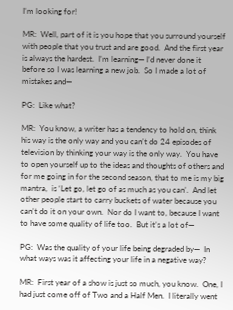I’m looking for!

MR:  Well, part of it is you hope that you surround yourself with people that you trust and are good.  And the first year is always the hardest.  I’m learning— I’d never done it before so I was learning a new job.  So I made a lot of mistakes and—

PG:  Like what?

MR:  You know, a writer has a tendency to hold on, think his way is the only way and you can’t do 24 episodes of television by thinking your way is the only way.  You have to open yourself up to the ideas and thoughts of others and for me going in for the second season, that to me is my big mantra,  is ‘Let go, let go of as much as you can’.  And let other people start to carry buckets of water because you can’t do it on your own.  Nor do I want to, because I want to have some quality of life too.  But it’s a lot of—

PG:  Was the quality of your life being degraded by—  In what ways was it affecting your life in a negative way?

MR:  First year of a show is just so much, you know.  One, I had just come off of Two and a Half Men.  I literally went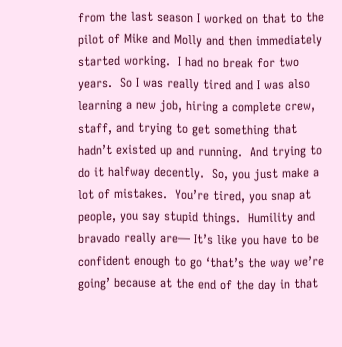from the last season I worked on that to the pilot of Mike and Molly and then immediately started working.  I had no break for two years.  So I was really tired and I was also learning a new job, hiring a complete crew, staff, and trying to get something that hadn’t existed up and running.  And trying to do it halfway decently.  So, you just make a lot of mistakes.  You’re tired, you snap at people, you say stupid things.  Humility and bravado really are— It’s like you have to be confident enough to go ‘that’s the way we’re going’ because at the end of the day in that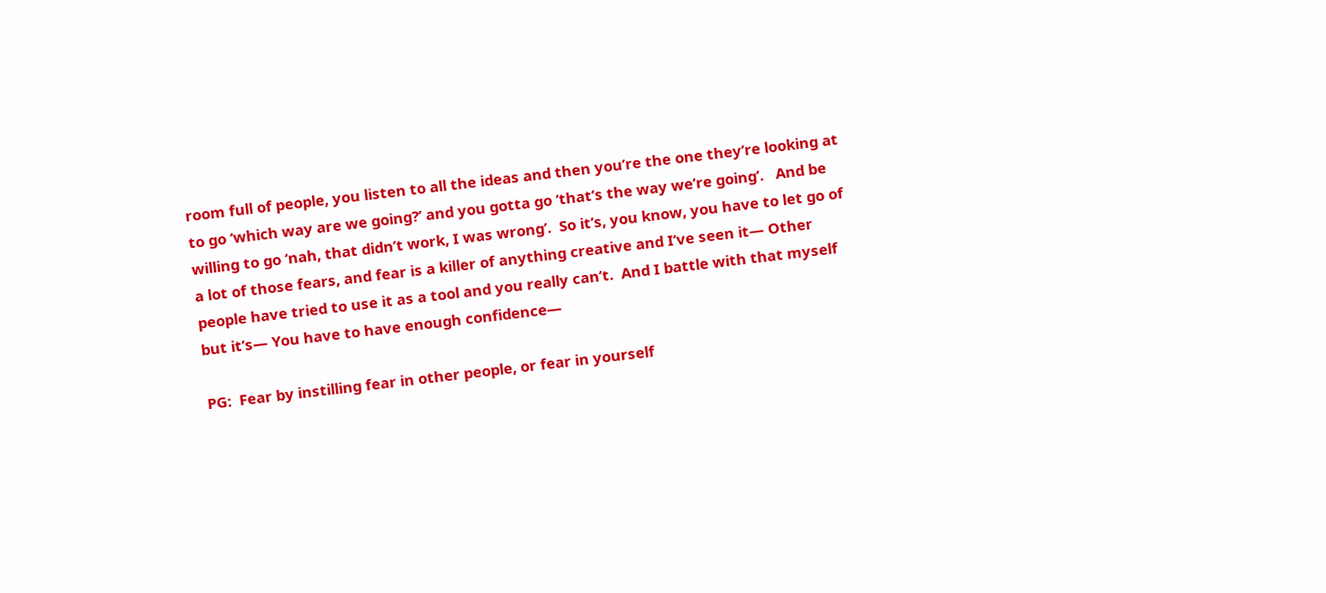room full of people, you listen to all the ideas and then you’re the one they’re looking at to go ‘which way are we going?’ and you gotta go ‘that’s the way we’re going’.   And be willing to go ‘nah, that didn’t work, I was wrong’.  So it’s, you know, you have to let go of a lot of those fears, and fear is a killer of anything creative and I’ve seen it— Other people have tried to use it as a tool and you really can’t.  And I battle with that myself but it’s— You have to have enough confidence—

PG:  Fear by instilling fear in other people, or fear in yourself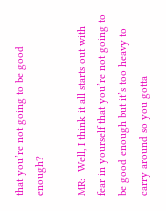that you’re not going to be good enough?

MR:  Well, I think it all starts out with fear in yourself that you’re not going to be good enough but it’s too heavy to carry around so you gotta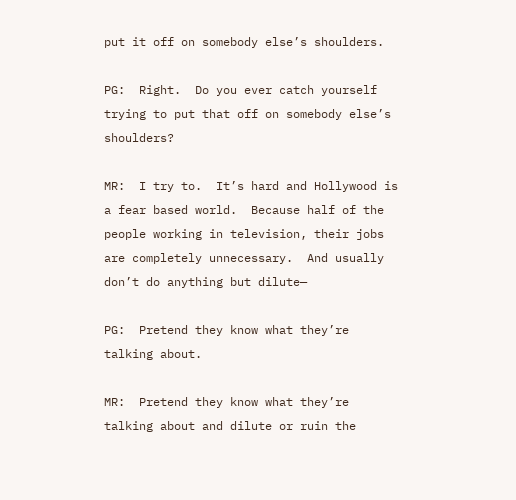put it off on somebody else’s shoulders.

PG:  Right.  Do you ever catch yourself trying to put that off on somebody else’s shoulders?

MR:  I try to.  It’s hard and Hollywood is a fear based world.  Because half of the people working in television, their jobs are completely unnecessary.  And usually don’t do anything but dilute—

PG:  Pretend they know what they’re talking about.

MR:  Pretend they know what they’re talking about and dilute or ruin the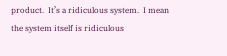product.  It’s a ridiculous system.  I mean the system itself is ridiculous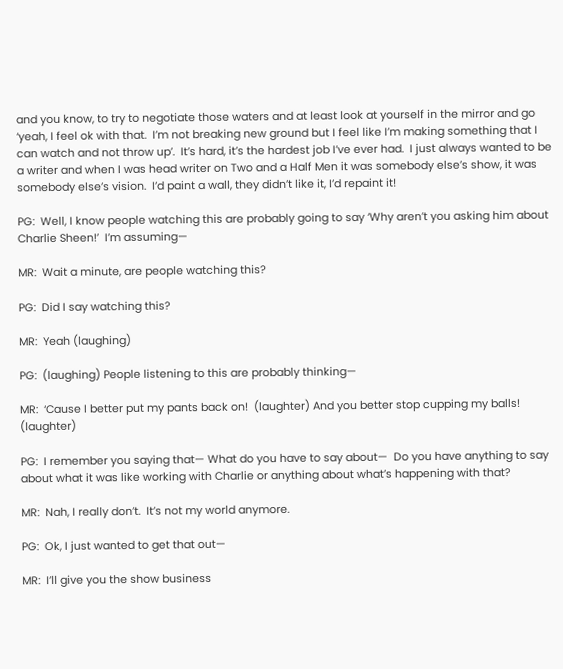and you know, to try to negotiate those waters and at least look at yourself in the mirror and go ‘yeah, I feel ok with that.  I’m not breaking new ground but I feel like I’m making something that I can watch and not throw up’.  It’s hard, it’s the hardest job I’ve ever had.  I just always wanted to be a writer and when I was head writer on Two and a Half Men it was somebody else’s show, it was somebody else’s vision.  I’d paint a wall, they didn’t like it, I’d repaint it!

PG:  Well, I know people watching this are probably going to say ‘Why aren’t you asking him about Charlie Sheen!’  I’m assuming—

MR:  Wait a minute, are people watching this?

PG:  Did I say watching this?

MR:  Yeah (laughing)

PG:  (laughing) People listening to this are probably thinking—

MR:  ‘Cause I better put my pants back on!  (laughter) And you better stop cupping my balls! (laughter)

PG:  I remember you saying that— What do you have to say about—  Do you have anything to say about what it was like working with Charlie or anything about what’s happening with that?

MR:  Nah, I really don’t.  It’s not my world anymore.

PG:  Ok, I just wanted to get that out—

MR:  I’ll give you the show business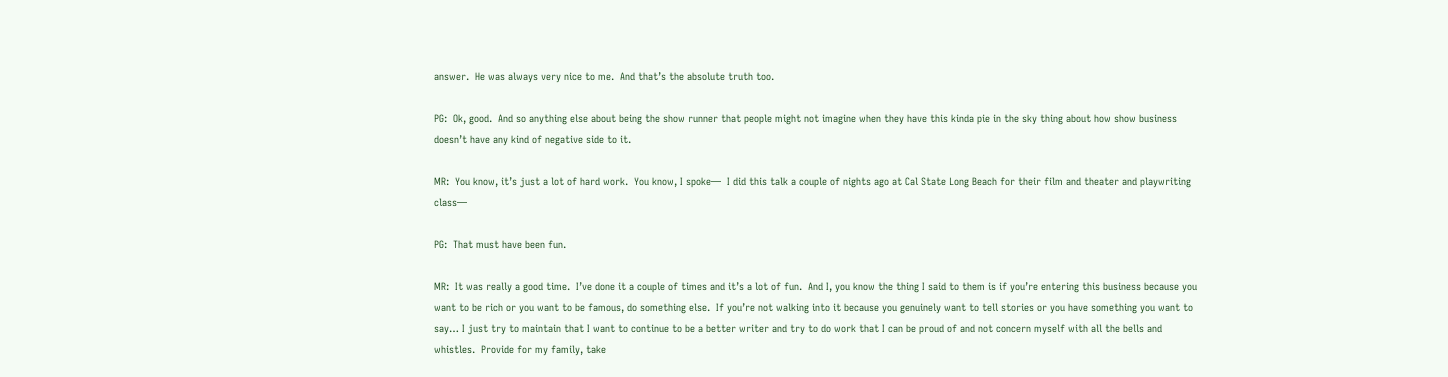answer.  He was always very nice to me.  And that’s the absolute truth too.

PG:  Ok, good.  And so anything else about being the show runner that people might not imagine when they have this kinda pie in the sky thing about how show business doesn’t have any kind of negative side to it.

MR:  You know, it’s just a lot of hard work.  You know, I spoke—  I did this talk a couple of nights ago at Cal State Long Beach for their film and theater and playwriting class—

PG:  That must have been fun.

MR:  It was really a good time.  I’ve done it a couple of times and it’s a lot of fun.  And I, you know the thing I said to them is if you’re entering this business because you want to be rich or you want to be famous, do something else.  If you’re not walking into it because you genuinely want to tell stories or you have something you want to say… I just try to maintain that I want to continue to be a better writer and try to do work that I can be proud of and not concern myself with all the bells and whistles.  Provide for my family, take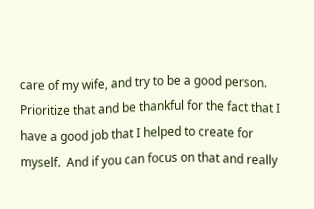care of my wife, and try to be a good person.  Prioritize that and be thankful for the fact that I have a good job that I helped to create for myself.  And if you can focus on that and really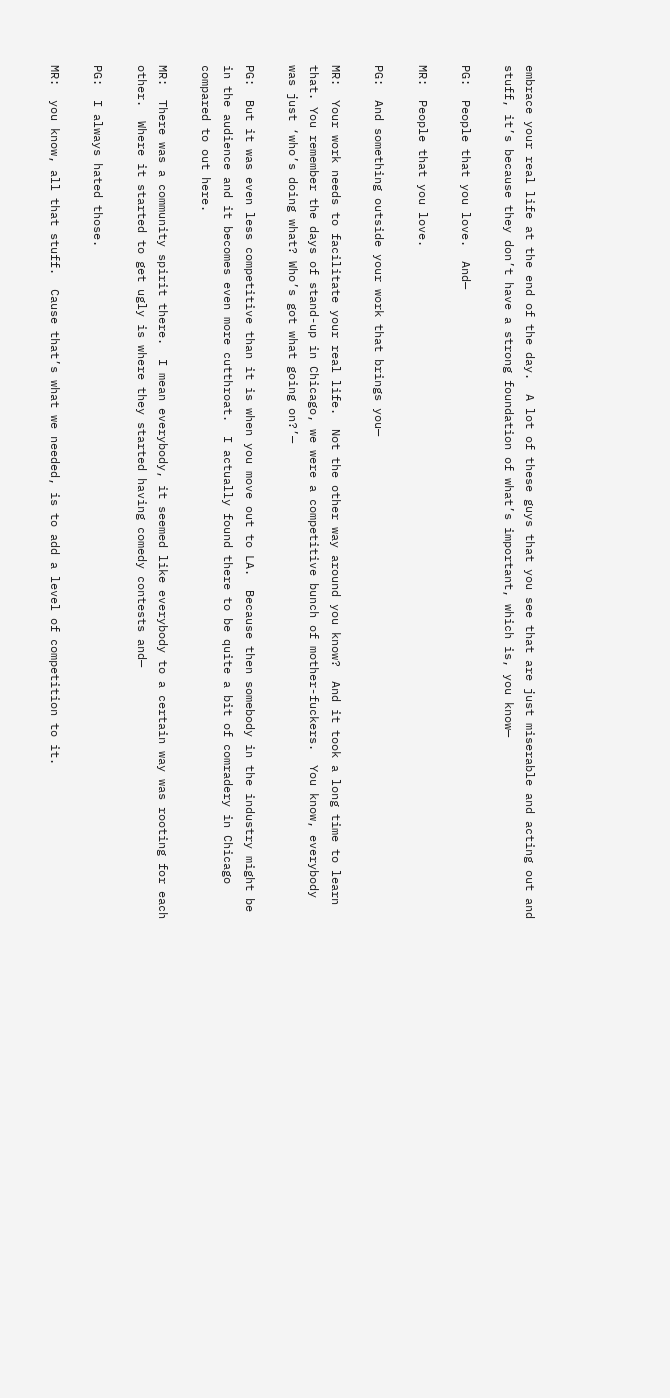embrace your real life at the end of the day.  A lot of these guys that you see that are just miserable and acting out and stuff, it’s because they don’t have a strong foundation of what’s important, which is, you know—

PG:  People that you love.  And—

MR:  People that you love.

PG:  And something outside your work that brings you—

MR:  Your work needs to facilitate your real life.  Not the other way around you know?  And it took a long time to learn that. You remember the days of stand-up in Chicago, we were a competitive bunch of mother-fuckers.  You know, everybody was just ‘who’s doing what? Who’s got what going on?’—

PG:  But it was even less competitive than it is when you move out to LA.  Because then somebody in the industry might be in the audience and it becomes even more cutthroat.  I actually found there to be quite a bit of comradery in Chicago compared to out here.

MR:  There was a community spirit there.  I mean everybody, it seemed like everybody to a certain way was rooting for each other.  Where it started to get ugly is where they started having comedy contests and—

PG:  I always hated those.

MR:  you know, all that stuff.  Cause that’s what we needed, is to add a level of competition to it.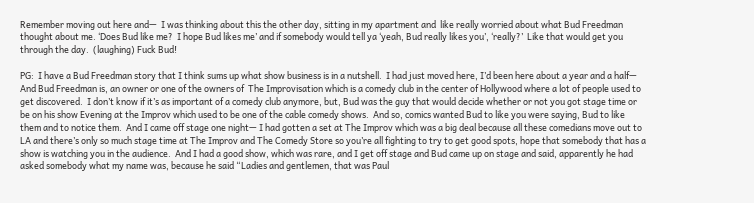Remember moving out here and—  I was thinking about this the other day, sitting in my apartment and  like really worried about what Bud Freedman thought about me. ‘Does Bud like me?  I hope Bud likes me’ and if somebody would tell ya ‘yeah, Bud really likes you’, ‘really?’  Like that would get you through the day.  (laughing) Fuck Bud!

PG:  I have a Bud Freedman story that I think sums up what show business is in a nutshell.  I had just moved here, I’d been here about a year and a half—  And Bud Freedman is, an owner or one of the owners of  The Improvisation which is a comedy club in the center of Hollywood where a lot of people used to get discovered.  I don’t know if it’s as important of a comedy club anymore, but, Bud was the guy that would decide whether or not you got stage time or be on his show Evening at the Improv which used to be one of the cable comedy shows.  And so, comics wanted Bud to like you were saying, Bud to like them and to notice them.  And I came off stage one night— I had gotten a set at The Improv which was a big deal because all these comedians move out to LA and there’s only so much stage time at The Improv and The Comedy Store so you’re all fighting to try to get good spots, hope that somebody that has a show is watching you in the audience.  And I had a good show, which was rare, and I get off stage and Bud came up on stage and said, apparently he had asked somebody what my name was, because he said “Ladies and gentlemen, that was Paul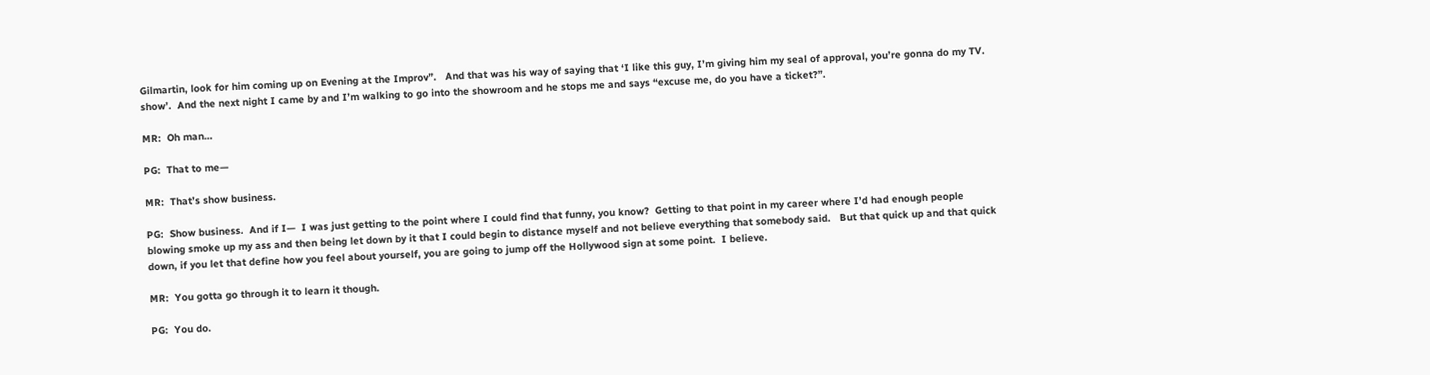Gilmartin, look for him coming up on Evening at the Improv”.   And that was his way of saying that ‘I like this guy, I’m giving him my seal of approval, you’re gonna do my TV. show’.  And the next night I came by and I’m walking to go into the showroom and he stops me and says “excuse me, do you have a ticket?”.

MR:  Oh man…

PG:  That to me—

MR:  That’s show business.

PG:  Show business.  And if I—  I was just getting to the point where I could find that funny, you know?  Getting to that point in my career where I’d had enough people blowing smoke up my ass and then being let down by it that I could begin to distance myself and not believe everything that somebody said.   But that quick up and that quick down, if you let that define how you feel about yourself, you are going to jump off the Hollywood sign at some point.  I believe.

MR:  You gotta go through it to learn it though.

PG:  You do.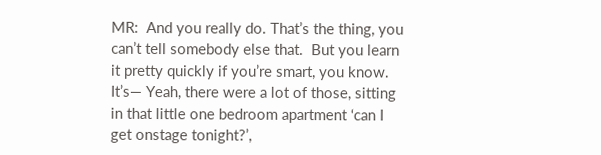MR:  And you really do. That’s the thing, you can’t tell somebody else that.  But you learn it pretty quickly if you’re smart, you know.  It’s— Yeah, there were a lot of those, sitting in that little one bedroom apartment ‘can I get onstage tonight?’,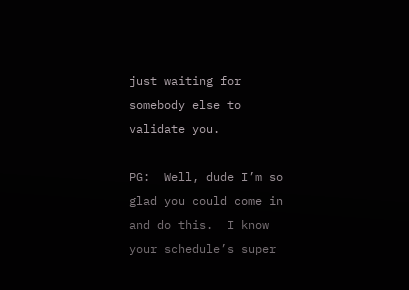just waiting for somebody else to validate you.

PG:  Well, dude I’m so glad you could come in and do this.  I know your schedule’s super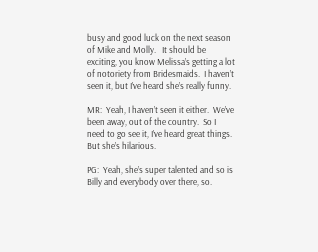busy and good luck on the next season of Mike and Molly.   It should be exciting, you know Melissa’s getting a lot of notoriety from Bridesmaids.  I haven’t seen it, but I’ve heard she’s really funny.

MR:  Yeah, I haven’t seen it either.  We’ve been away, out of the country.  So I need to go see it, I’ve heard great things.  But she’s hilarious.

PG:  Yeah, she’s super talented and so is Billy and everybody over there, so.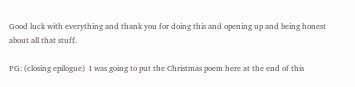Good luck with everything and thank you for doing this and opening up and being honest about all that stuff.

PG: (closing epilogue)  I was going to put the Christmas poem here at the end of this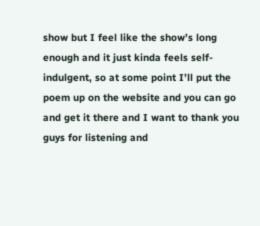show but I feel like the show’s long enough and it just kinda feels self-indulgent, so at some point I’ll put the poem up on the website and you can go and get it there and I want to thank you guys for listening and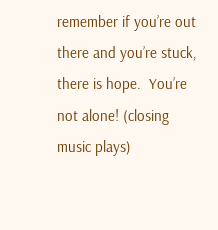remember if you’re out there and you’re stuck, there is hope.  You’re not alone! (closing music plays)